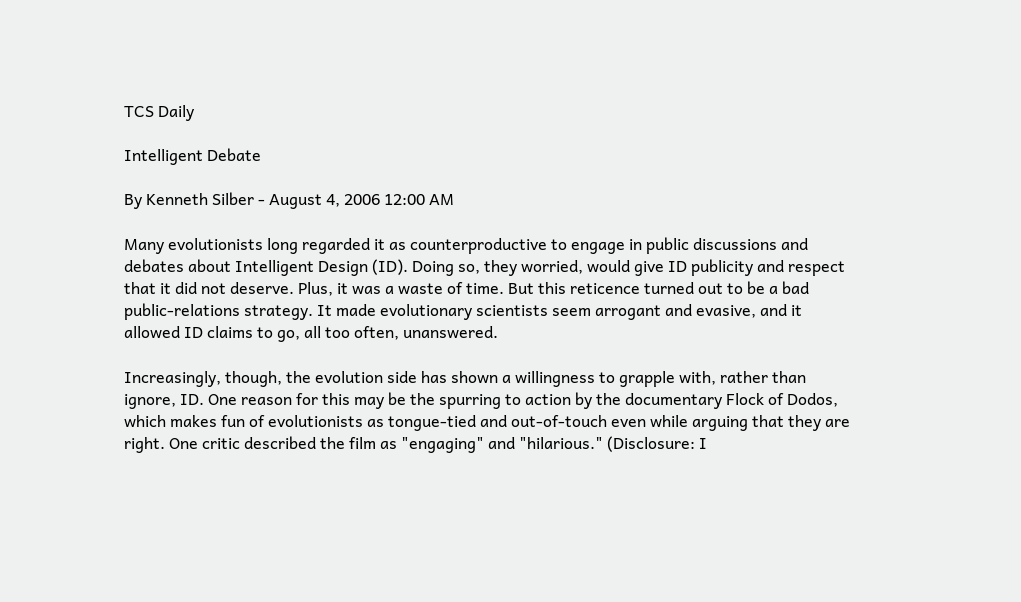TCS Daily

Intelligent Debate

By Kenneth Silber - August 4, 2006 12:00 AM

Many evolutionists long regarded it as counterproductive to engage in public discussions and debates about Intelligent Design (ID). Doing so, they worried, would give ID publicity and respect that it did not deserve. Plus, it was a waste of time. But this reticence turned out to be a bad public-relations strategy. It made evolutionary scientists seem arrogant and evasive, and it allowed ID claims to go, all too often, unanswered.

Increasingly, though, the evolution side has shown a willingness to grapple with, rather than ignore, ID. One reason for this may be the spurring to action by the documentary Flock of Dodos, which makes fun of evolutionists as tongue-tied and out-of-touch even while arguing that they are right. One critic described the film as "engaging" and "hilarious." (Disclosure: I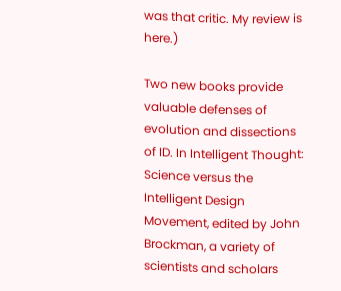was that critic. My review is here.)

Two new books provide valuable defenses of evolution and dissections of ID. In Intelligent Thought: Science versus the Intelligent Design Movement, edited by John Brockman, a variety of scientists and scholars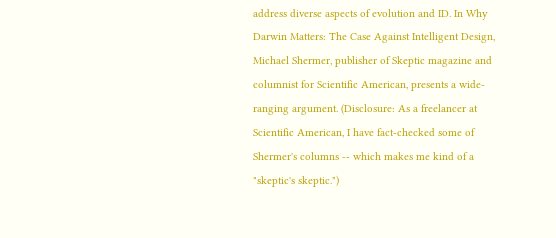address diverse aspects of evolution and ID. In Why Darwin Matters: The Case Against Intelligent Design, Michael Shermer, publisher of Skeptic magazine and columnist for Scientific American, presents a wide-ranging argument. (Disclosure: As a freelancer at Scientific American, I have fact-checked some of Shermer's columns -- which makes me kind of a "skeptic's skeptic.")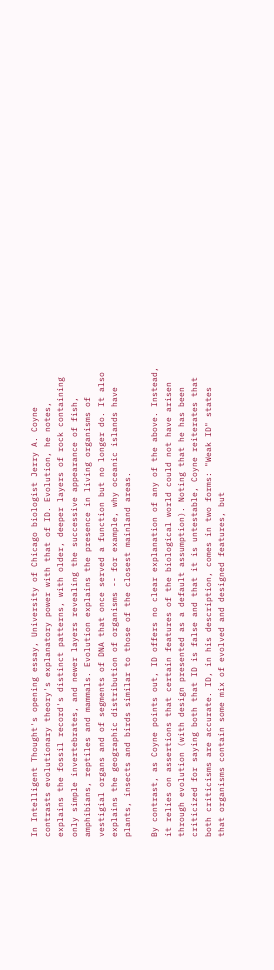In Intelligent Thought's opening essay, University of Chicago biologist Jerry A. Coyne contrasts evolutionary theory's explanatory power with that of ID. Evolution, he notes, explains the fossil record's distinct patterns, with older, deeper layers of rock containing only simple invertebrates, and newer layers revealing the successive appearance of fish, amphibians, reptiles and mammals. Evolution explains the presence in living organisms of vestigial organs and of segments of DNA that once served a function but no longer do. It also explains the geographic distribution of organisms -- for example, why oceanic islands have plants, insects and birds similar to those of the closest mainland areas.

By contrast, as Coyne points out, ID offers no clear explanation of any of the above. Instead, it relies on assertions that certain features of the biological world could not have arisen through evolution (with design presented as a default assumption). Noting that he has been criticized for saying both that ID is false and that it is untestable, Coyne reiterates that both criticisms are accurate. ID, in his description, comes in two forms: "Weak ID" states that organisms contain some mix of evolved and designed features, but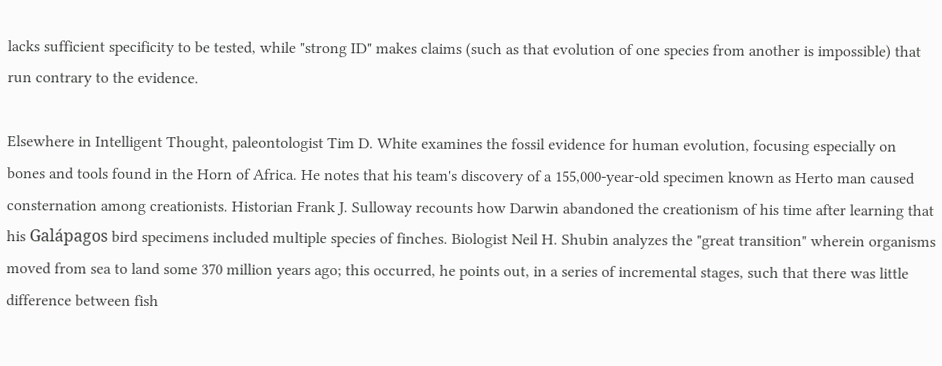lacks sufficient specificity to be tested, while "strong ID" makes claims (such as that evolution of one species from another is impossible) that run contrary to the evidence.

Elsewhere in Intelligent Thought, paleontologist Tim D. White examines the fossil evidence for human evolution, focusing especially on bones and tools found in the Horn of Africa. He notes that his team's discovery of a 155,000-year-old specimen known as Herto man caused consternation among creationists. Historian Frank J. Sulloway recounts how Darwin abandoned the creationism of his time after learning that his Galápagos bird specimens included multiple species of finches. Biologist Neil H. Shubin analyzes the "great transition" wherein organisms moved from sea to land some 370 million years ago; this occurred, he points out, in a series of incremental stages, such that there was little difference between fish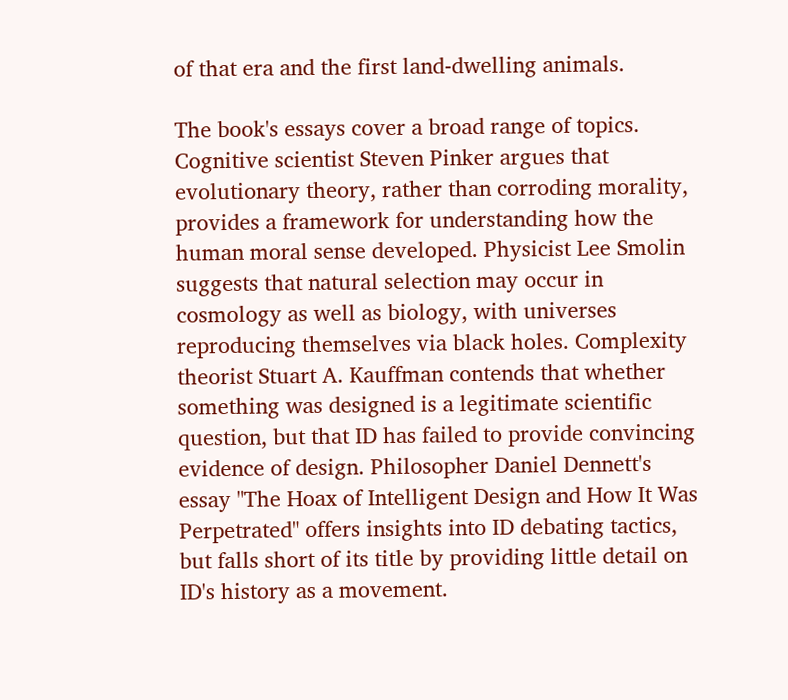of that era and the first land-dwelling animals.

The book's essays cover a broad range of topics. Cognitive scientist Steven Pinker argues that evolutionary theory, rather than corroding morality, provides a framework for understanding how the human moral sense developed. Physicist Lee Smolin suggests that natural selection may occur in cosmology as well as biology, with universes reproducing themselves via black holes. Complexity theorist Stuart A. Kauffman contends that whether something was designed is a legitimate scientific question, but that ID has failed to provide convincing evidence of design. Philosopher Daniel Dennett's essay "The Hoax of Intelligent Design and How It Was Perpetrated" offers insights into ID debating tactics, but falls short of its title by providing little detail on ID's history as a movement.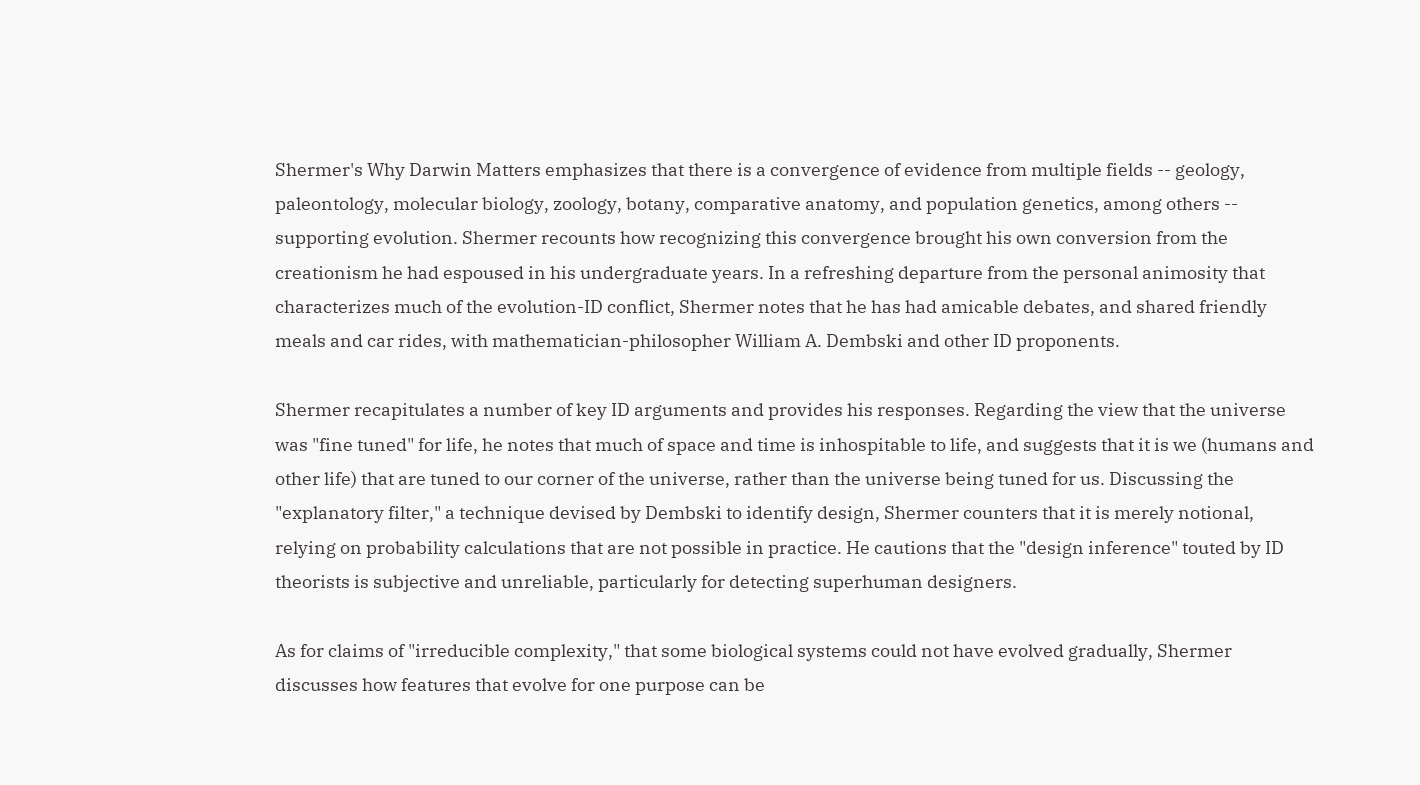Shermer's Why Darwin Matters emphasizes that there is a convergence of evidence from multiple fields -- geology, paleontology, molecular biology, zoology, botany, comparative anatomy, and population genetics, among others -- supporting evolution. Shermer recounts how recognizing this convergence brought his own conversion from the creationism he had espoused in his undergraduate years. In a refreshing departure from the personal animosity that characterizes much of the evolution-ID conflict, Shermer notes that he has had amicable debates, and shared friendly meals and car rides, with mathematician-philosopher William A. Dembski and other ID proponents.

Shermer recapitulates a number of key ID arguments and provides his responses. Regarding the view that the universe was "fine tuned" for life, he notes that much of space and time is inhospitable to life, and suggests that it is we (humans and other life) that are tuned to our corner of the universe, rather than the universe being tuned for us. Discussing the "explanatory filter," a technique devised by Dembski to identify design, Shermer counters that it is merely notional, relying on probability calculations that are not possible in practice. He cautions that the "design inference" touted by ID theorists is subjective and unreliable, particularly for detecting superhuman designers.

As for claims of "irreducible complexity," that some biological systems could not have evolved gradually, Shermer discusses how features that evolve for one purpose can be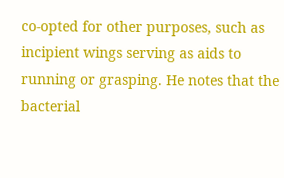co-opted for other purposes, such as incipient wings serving as aids to running or grasping. He notes that the bacterial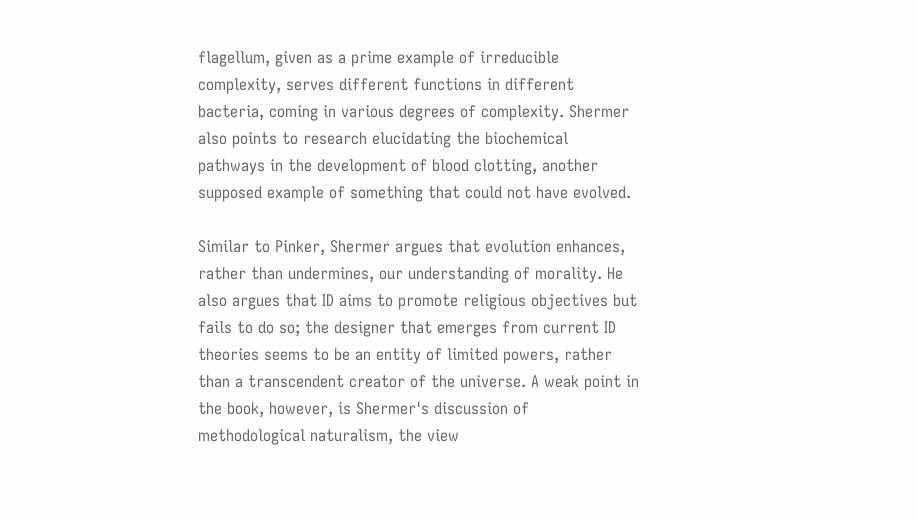flagellum, given as a prime example of irreducible complexity, serves different functions in different bacteria, coming in various degrees of complexity. Shermer also points to research elucidating the biochemical pathways in the development of blood clotting, another supposed example of something that could not have evolved.

Similar to Pinker, Shermer argues that evolution enhances, rather than undermines, our understanding of morality. He also argues that ID aims to promote religious objectives but fails to do so; the designer that emerges from current ID theories seems to be an entity of limited powers, rather than a transcendent creator of the universe. A weak point in the book, however, is Shermer's discussion of methodological naturalism, the view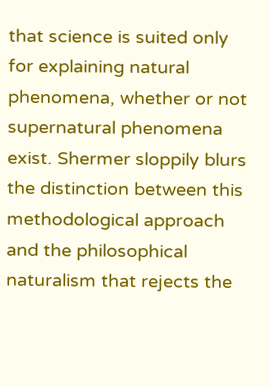that science is suited only for explaining natural phenomena, whether or not supernatural phenomena exist. Shermer sloppily blurs the distinction between this methodological approach and the philosophical naturalism that rejects the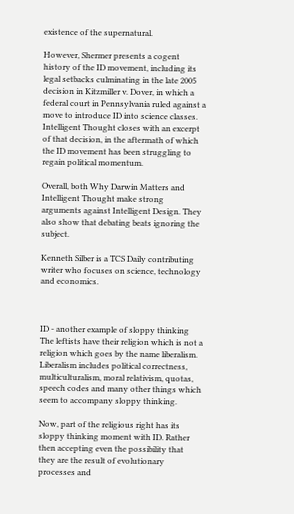existence of the supernatural.

However, Shermer presents a cogent history of the ID movement, including its legal setbacks culminating in the late 2005 decision in Kitzmiller v. Dover, in which a federal court in Pennsylvania ruled against a move to introduce ID into science classes. Intelligent Thought closes with an excerpt of that decision, in the aftermath of which the ID movement has been struggling to regain political momentum.

Overall, both Why Darwin Matters and Intelligent Thought make strong arguments against Intelligent Design. They also show that debating beats ignoring the subject.

Kenneth Silber is a TCS Daily contributing writer who focuses on science, technology and economics.



ID - another example of sloppy thinking
The leftists have their religion which is not a religion which goes by the name liberalism. Liberalism includes political correctness, multiculturalism, moral relativism, quotas, speech codes and many other things which seem to accompany sloppy thinking.

Now, part of the religious right has its sloppy thinking moment with ID. Rather then accepting even the possibility that they are the result of evolutionary processes and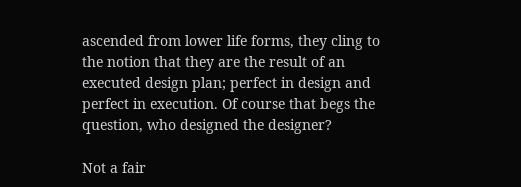ascended from lower life forms, they cling to the notion that they are the result of an executed design plan; perfect in design and perfect in execution. Of course that begs the question, who designed the designer?

Not a fair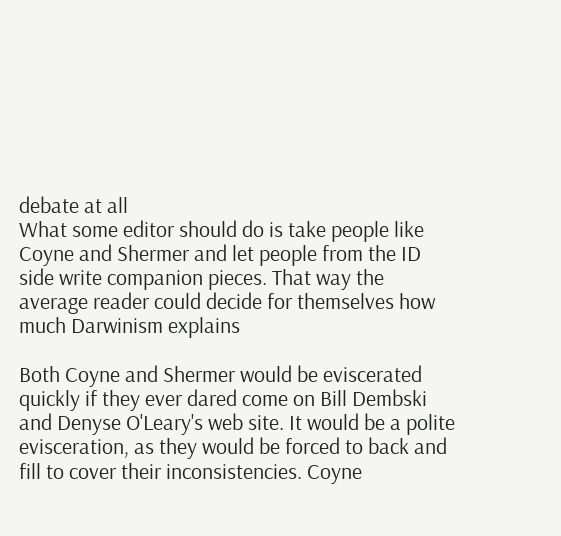debate at all
What some editor should do is take people like Coyne and Shermer and let people from the ID side write companion pieces. That way the average reader could decide for themselves how much Darwinism explains

Both Coyne and Shermer would be eviscerated quickly if they ever dared come on Bill Dembski and Denyse O'Leary's web site. It would be a polite evisceration, as they would be forced to back and fill to cover their inconsistencies. Coyne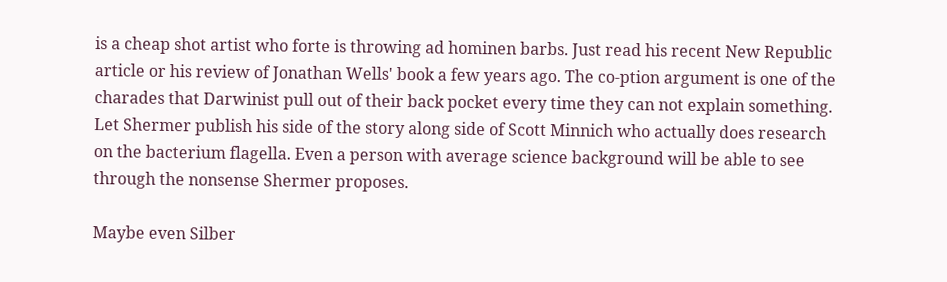is a cheap shot artist who forte is throwing ad hominen barbs. Just read his recent New Republic article or his review of Jonathan Wells' book a few years ago. The co-ption argument is one of the charades that Darwinist pull out of their back pocket every time they can not explain something. Let Shermer publish his side of the story along side of Scott Minnich who actually does research on the bacterium flagella. Even a person with average science background will be able to see through the nonsense Shermer proposes.

Maybe even Silber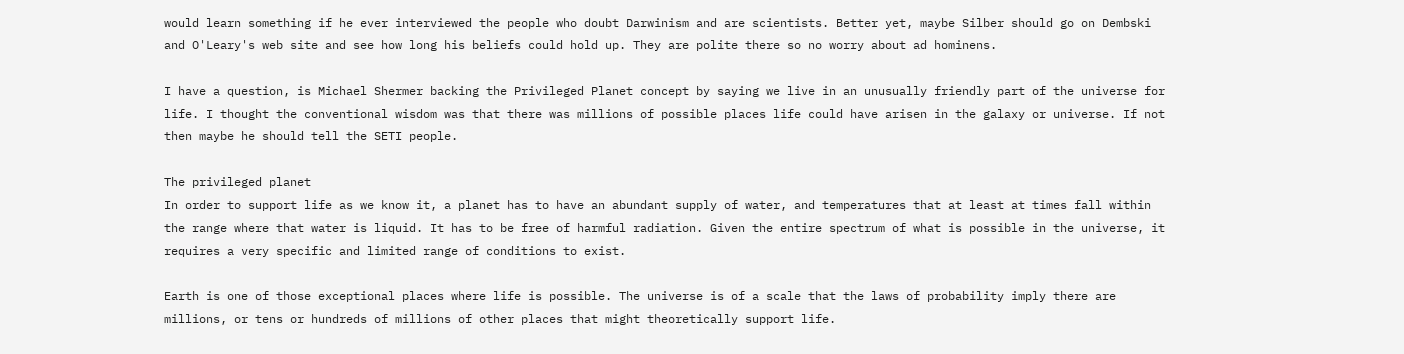would learn something if he ever interviewed the people who doubt Darwinism and are scientists. Better yet, maybe Silber should go on Dembski and O'Leary's web site and see how long his beliefs could hold up. They are polite there so no worry about ad hominens.

I have a question, is Michael Shermer backing the Privileged Planet concept by saying we live in an unusually friendly part of the universe for life. I thought the conventional wisdom was that there was millions of possible places life could have arisen in the galaxy or universe. If not then maybe he should tell the SETI people.

The privileged planet
In order to support life as we know it, a planet has to have an abundant supply of water, and temperatures that at least at times fall within the range where that water is liquid. It has to be free of harmful radiation. Given the entire spectrum of what is possible in the universe, it requires a very specific and limited range of conditions to exist.

Earth is one of those exceptional places where life is possible. The universe is of a scale that the laws of probability imply there are millions, or tens or hundreds of millions of other places that might theoretically support life.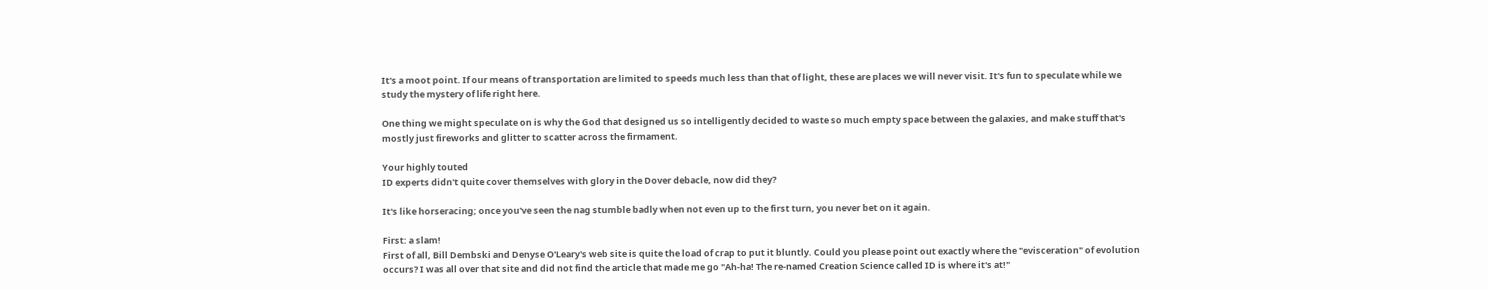It's a moot point. If our means of transportation are limited to speeds much less than that of light, these are places we will never visit. It's fun to speculate while we study the mystery of life right here.

One thing we might speculate on is why the God that designed us so intelligently decided to waste so much empty space between the galaxies, and make stuff that's mostly just fireworks and glitter to scatter across the firmament.

Your highly touted
ID experts didn't quite cover themselves with glory in the Dover debacle, now did they?

It's like horseracing; once you've seen the nag stumble badly when not even up to the first turn, you never bet on it again.

First: a slam!
First of all, Bill Dembski and Denyse O'Leary's web site is quite the load of crap to put it bluntly. Could you please point out exactly where the "evisceration" of evolution occurs? I was all over that site and did not find the article that made me go "Ah-ha! The re-named Creation Science called ID is where it's at!"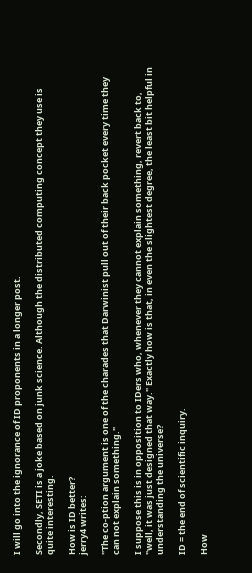I will go into the ignorance of ID proponents in a longer post.

Secondly, SETI is a joke based on junk science. Although the distributed computing concept they use is quite interesting.

How is ID better?
jerry4 writes:

"The co-ption argument is one of the charades that Darwinist pull out of their back pocket every time they can not explain something."

I suppose this is in opposition to IDers who, whenever they cannot explain something, revert back to, "well, it was just designed that way." Exactly how is that, in even the slightest degree, the least bit helpful in understanding the universe?

ID = the end of scientific inquiry.

How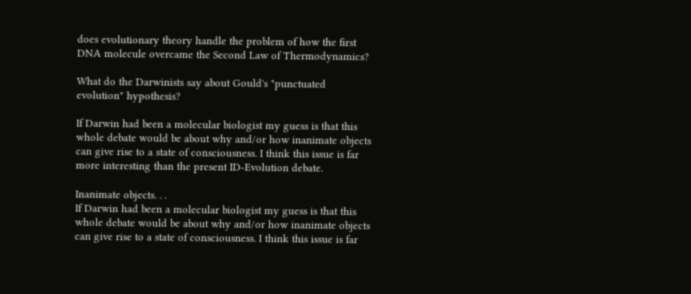does evolutionary theory handle the problem of how the first DNA molecule overcame the Second Law of Thermodynamics?

What do the Darwinists say about Gould's "punctuated evolution" hypothesis?

If Darwin had been a molecular biologist my guess is that this whole debate would be about why and/or how inanimate objects can give rise to a state of consciousness. I think this issue is far more interesting than the present ID-Evolution debate.

Inanimate objects. . .
If Darwin had been a molecular biologist my guess is that this whole debate would be about why and/or how inanimate objects can give rise to a state of consciousness. I think this issue is far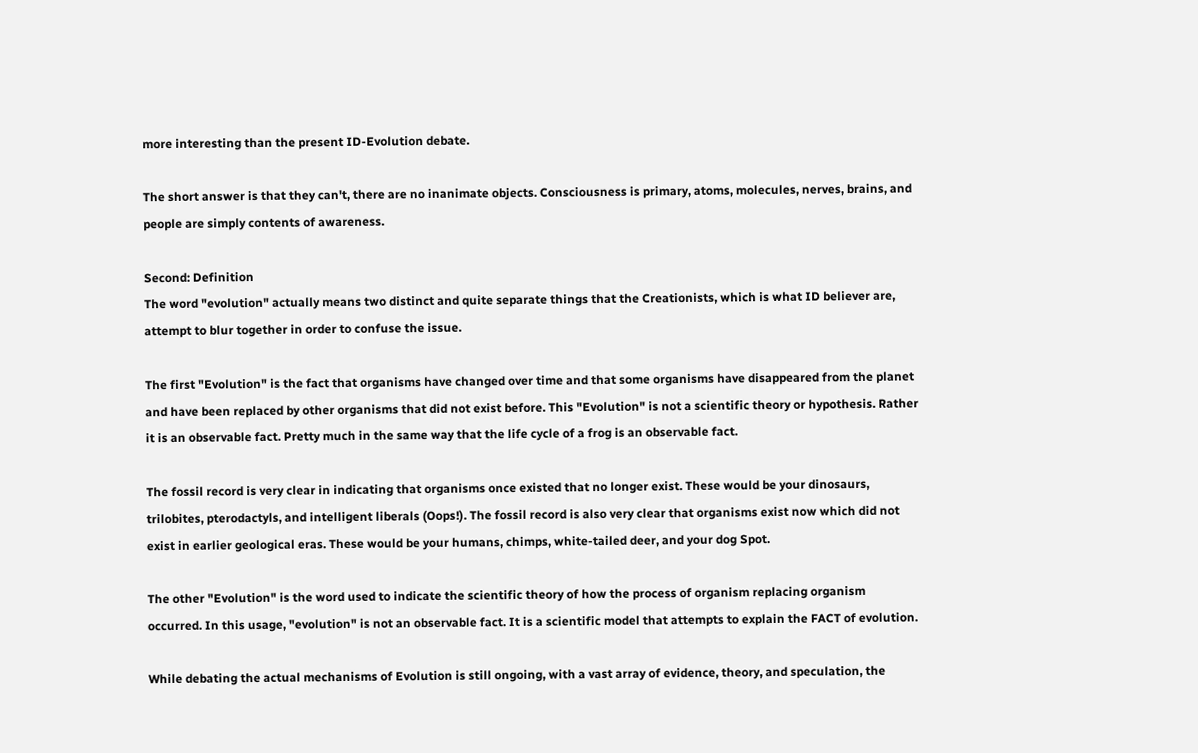more interesting than the present ID-Evolution debate.

The short answer is that they can't, there are no inanimate objects. Consciousness is primary, atoms, molecules, nerves, brains, and people are simply contents of awareness.

Second: Definition
The word "evolution" actually means two distinct and quite separate things that the Creationists, which is what ID believer are, attempt to blur together in order to confuse the issue.

The first "Evolution" is the fact that organisms have changed over time and that some organisms have disappeared from the planet and have been replaced by other organisms that did not exist before. This "Evolution" is not a scientific theory or hypothesis. Rather it is an observable fact. Pretty much in the same way that the life cycle of a frog is an observable fact.

The fossil record is very clear in indicating that organisms once existed that no longer exist. These would be your dinosaurs, trilobites, pterodactyls, and intelligent liberals (Oops!). The fossil record is also very clear that organisms exist now which did not exist in earlier geological eras. These would be your humans, chimps, white-tailed deer, and your dog Spot.

The other "Evolution" is the word used to indicate the scientific theory of how the process of organism replacing organism occurred. In this usage, "evolution" is not an observable fact. It is a scientific model that attempts to explain the FACT of evolution.

While debating the actual mechanisms of Evolution is still ongoing, with a vast array of evidence, theory, and speculation, the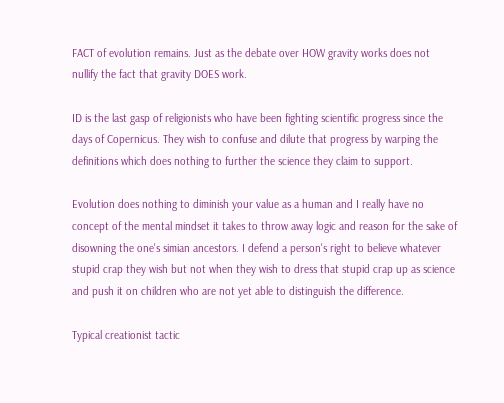FACT of evolution remains. Just as the debate over HOW gravity works does not nullify the fact that gravity DOES work.

ID is the last gasp of religionists who have been fighting scientific progress since the days of Copernicus. They wish to confuse and dilute that progress by warping the definitions which does nothing to further the science they claim to support.

Evolution does nothing to diminish your value as a human and I really have no concept of the mental mindset it takes to throw away logic and reason for the sake of disowning the one's simian ancestors. I defend a person's right to believe whatever stupid crap they wish but not when they wish to dress that stupid crap up as science and push it on children who are not yet able to distinguish the difference.

Typical creationist tactic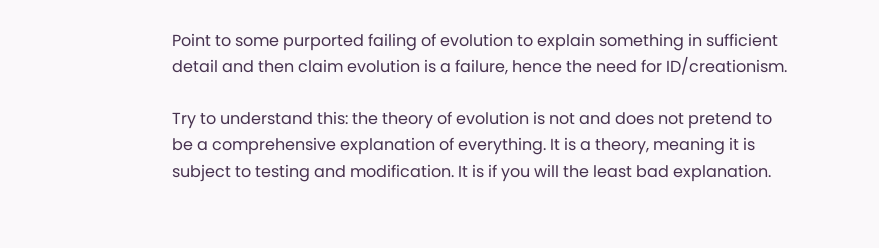Point to some purported failing of evolution to explain something in sufficient detail and then claim evolution is a failure, hence the need for ID/creationism.

Try to understand this: the theory of evolution is not and does not pretend to be a comprehensive explanation of everything. It is a theory, meaning it is subject to testing and modification. It is if you will the least bad explanation.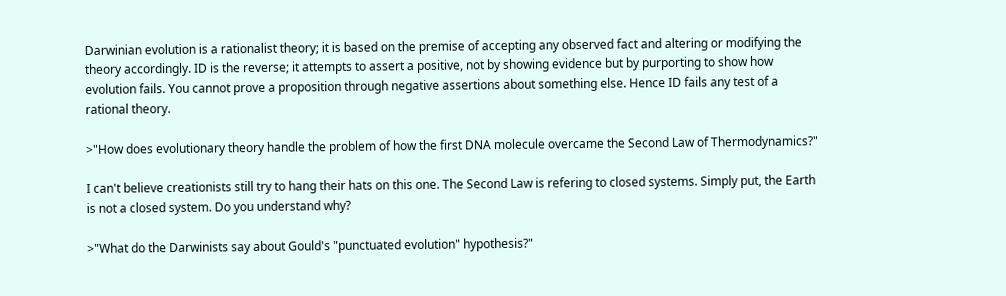Darwinian evolution is a rationalist theory; it is based on the premise of accepting any observed fact and altering or modifying the theory accordingly. ID is the reverse; it attempts to assert a positive, not by showing evidence but by purporting to show how evolution fails. You cannot prove a proposition through negative assertions about something else. Hence ID fails any test of a rational theory.

>"How does evolutionary theory handle the problem of how the first DNA molecule overcame the Second Law of Thermodynamics?"

I can't believe creationists still try to hang their hats on this one. The Second Law is refering to closed systems. Simply put, the Earth is not a closed system. Do you understand why?

>"What do the Darwinists say about Gould's "punctuated evolution" hypothesis?"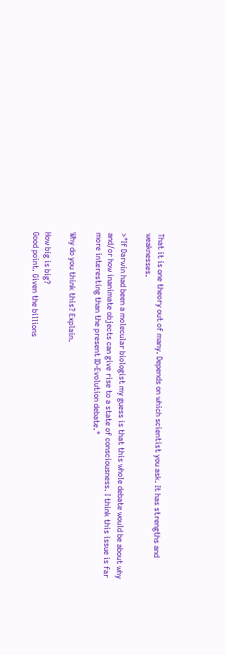That it is one theory out of many. Depends on which scientist you ask. It has strengths and weaknesses.

>"If Darwin had been a molecular biologist my guess is that this whole debate would be about why and/or how inanimate objects can give rise to a state of consciousness. I think this issue is far more interesting than the present ID-Evolution debate."

Why do you think this? Explain.

How big is big?
Good point. Given the billions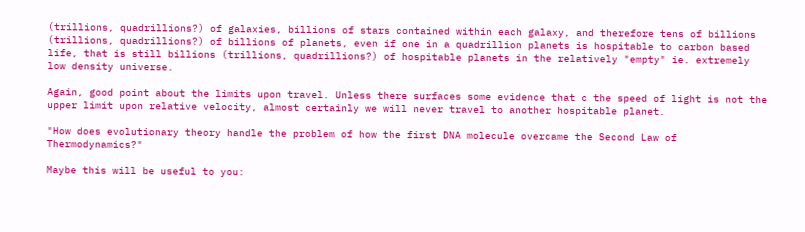(trillions, quadrillions?) of galaxies, billions of stars contained within each galaxy, and therefore tens of billions (trillions, quadrillions?) of billions of planets, even if one in a quadrillion planets is hospitable to carbon based life, that is still billions (trillions, quadrillions?) of hospitable planets in the relatively "empty" ie. extremely low density universe.

Again, good point about the limits upon travel. Unless there surfaces some evidence that c the speed of light is not the upper limit upon relative velocity, almost certainly we will never travel to another hospitable planet.

"How does evolutionary theory handle the problem of how the first DNA molecule overcame the Second Law of Thermodynamics?"

Maybe this will be useful to you: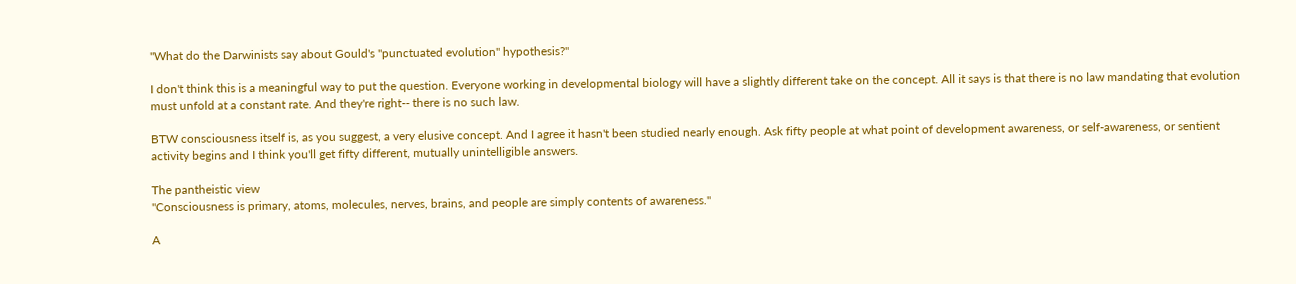"What do the Darwinists say about Gould's "punctuated evolution" hypothesis?"

I don't think this is a meaningful way to put the question. Everyone working in developmental biology will have a slightly different take on the concept. All it says is that there is no law mandating that evolution must unfold at a constant rate. And they're right-- there is no such law.

BTW consciousness itself is, as you suggest, a very elusive concept. And I agree it hasn't been studied nearly enough. Ask fifty people at what point of development awareness, or self-awareness, or sentient activity begins and I think you'll get fifty different, mutually unintelligible answers.

The pantheistic view
"Consciousness is primary, atoms, molecules, nerves, brains, and people are simply contents of awareness."

A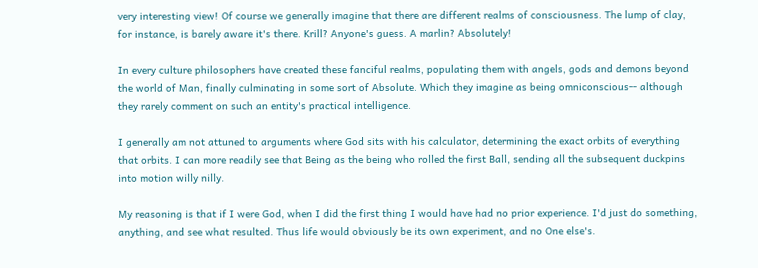very interesting view! Of course we generally imagine that there are different realms of consciousness. The lump of clay, for instance, is barely aware it's there. Krill? Anyone's guess. A marlin? Absolutely!

In every culture philosophers have created these fanciful realms, populating them with angels, gods and demons beyond the world of Man, finally culminating in some sort of Absolute. Which they imagine as being omniconscious-- although they rarely comment on such an entity's practical intelligence.

I generally am not attuned to arguments where God sits with his calculator, determining the exact orbits of everything that orbits. I can more readily see that Being as the being who rolled the first Ball, sending all the subsequent duckpins into motion willy nilly.

My reasoning is that if I were God, when I did the first thing I would have had no prior experience. I'd just do something, anything, and see what resulted. Thus life would obviously be its own experiment, and no One else's.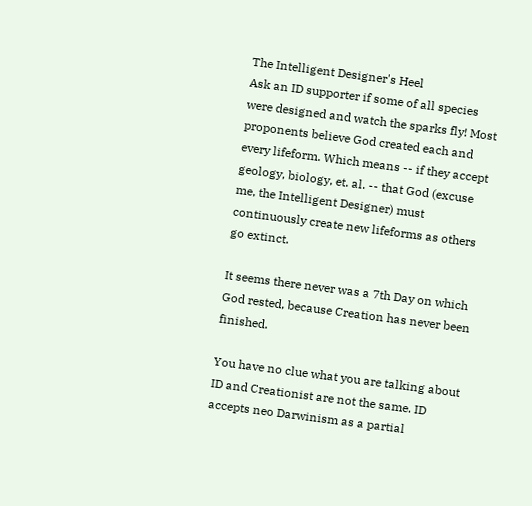The Intelligent Designer's Heel
Ask an ID supporter if some of all species were designed and watch the sparks fly! Most proponents believe God created each and every lifeform. Which means -- if they accept geology, biology, et. al. -- that God (excuse me, the Intelligent Designer) must continuously create new lifeforms as others go extinct.

It seems there never was a 7th Day on which God rested, because Creation has never been finished.

You have no clue what you are talking about
ID and Creationist are not the same. ID accepts neo Darwinism as a partial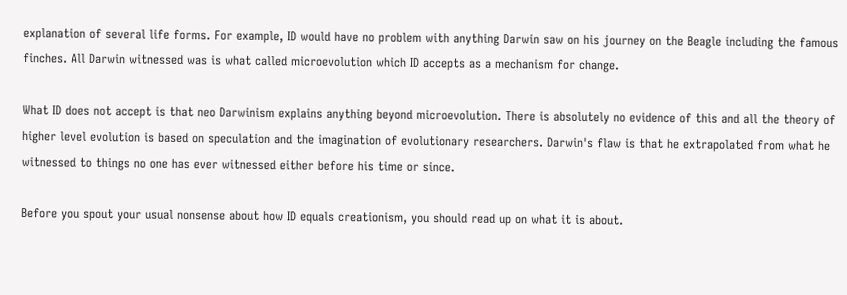explanation of several life forms. For example, ID would have no problem with anything Darwin saw on his journey on the Beagle including the famous finches. All Darwin witnessed was is what called microevolution which ID accepts as a mechanism for change.

What ID does not accept is that neo Darwinism explains anything beyond microevolution. There is absolutely no evidence of this and all the theory of higher level evolution is based on speculation and the imagination of evolutionary researchers. Darwin's flaw is that he extrapolated from what he witnessed to things no one has ever witnessed either before his time or since.

Before you spout your usual nonsense about how ID equals creationism, you should read up on what it is about.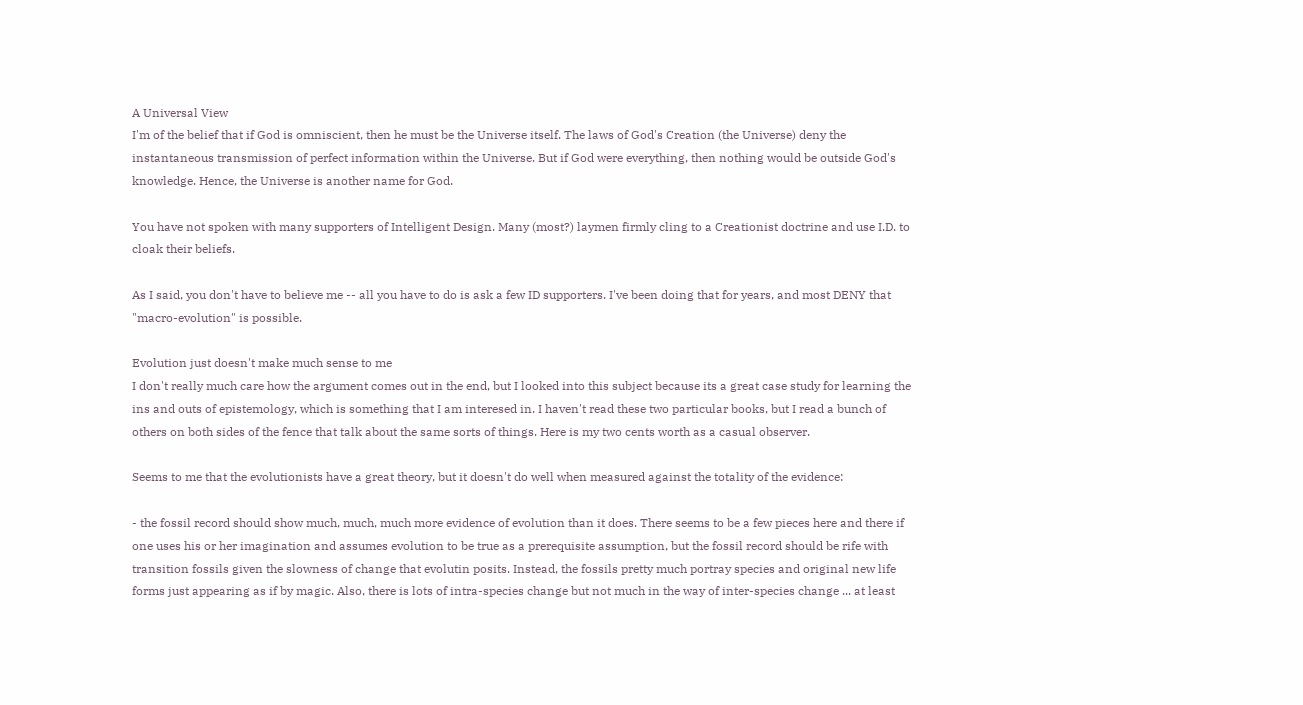A Universal View
I'm of the belief that if God is omniscient, then he must be the Universe itself. The laws of God's Creation (the Universe) deny the instantaneous transmission of perfect information within the Universe. But if God were everything, then nothing would be outside God's knowledge. Hence, the Universe is another name for God.

You have not spoken with many supporters of Intelligent Design. Many (most?) laymen firmly cling to a Creationist doctrine and use I.D. to cloak their beliefs.

As I said, you don't have to believe me -- all you have to do is ask a few ID supporters. I've been doing that for years, and most DENY that "macro-evolution" is possible.

Evolution just doesn't make much sense to me
I don't really much care how the argument comes out in the end, but I looked into this subject because its a great case study for learning the ins and outs of epistemology, which is something that I am interesed in. I haven't read these two particular books, but I read a bunch of others on both sides of the fence that talk about the same sorts of things. Here is my two cents worth as a casual observer.

Seems to me that the evolutionists have a great theory, but it doesn't do well when measured against the totality of the evidence:

- the fossil record should show much, much, much more evidence of evolution than it does. There seems to be a few pieces here and there if one uses his or her imagination and assumes evolution to be true as a prerequisite assumption, but the fossil record should be rife with transition fossils given the slowness of change that evolutin posits. Instead, the fossils pretty much portray species and original new life forms just appearing as if by magic. Also, there is lots of intra-species change but not much in the way of inter-species change ... at least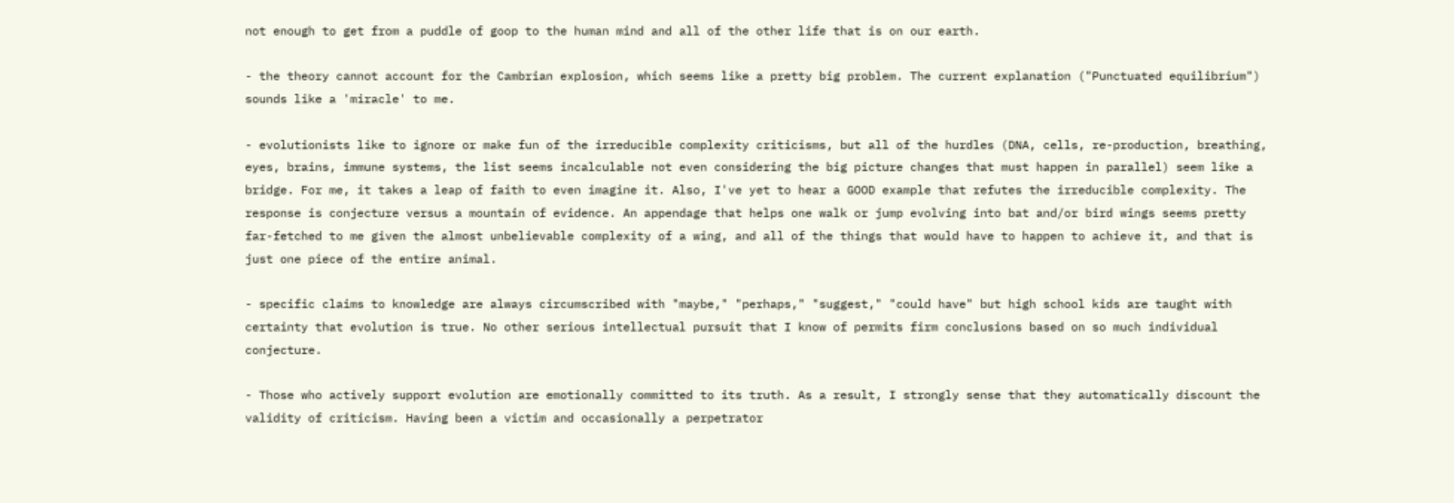not enough to get from a puddle of goop to the human mind and all of the other life that is on our earth.

- the theory cannot account for the Cambrian explosion, which seems like a pretty big problem. The current explanation ("Punctuated equilibrium") sounds like a 'miracle' to me.

- evolutionists like to ignore or make fun of the irreducible complexity criticisms, but all of the hurdles (DNA, cells, re-production, breathing, eyes, brains, immune systems, the list seems incalculable not even considering the big picture changes that must happen in parallel) seem like a bridge. For me, it takes a leap of faith to even imagine it. Also, I've yet to hear a GOOD example that refutes the irreducible complexity. The response is conjecture versus a mountain of evidence. An appendage that helps one walk or jump evolving into bat and/or bird wings seems pretty far-fetched to me given the almost unbelievable complexity of a wing, and all of the things that would have to happen to achieve it, and that is just one piece of the entire animal.

- specific claims to knowledge are always circumscribed with "maybe," "perhaps," "suggest," "could have" but high school kids are taught with certainty that evolution is true. No other serious intellectual pursuit that I know of permits firm conclusions based on so much individual conjecture.

- Those who actively support evolution are emotionally committed to its truth. As a result, I strongly sense that they automatically discount the validity of criticism. Having been a victim and occasionally a perpetrator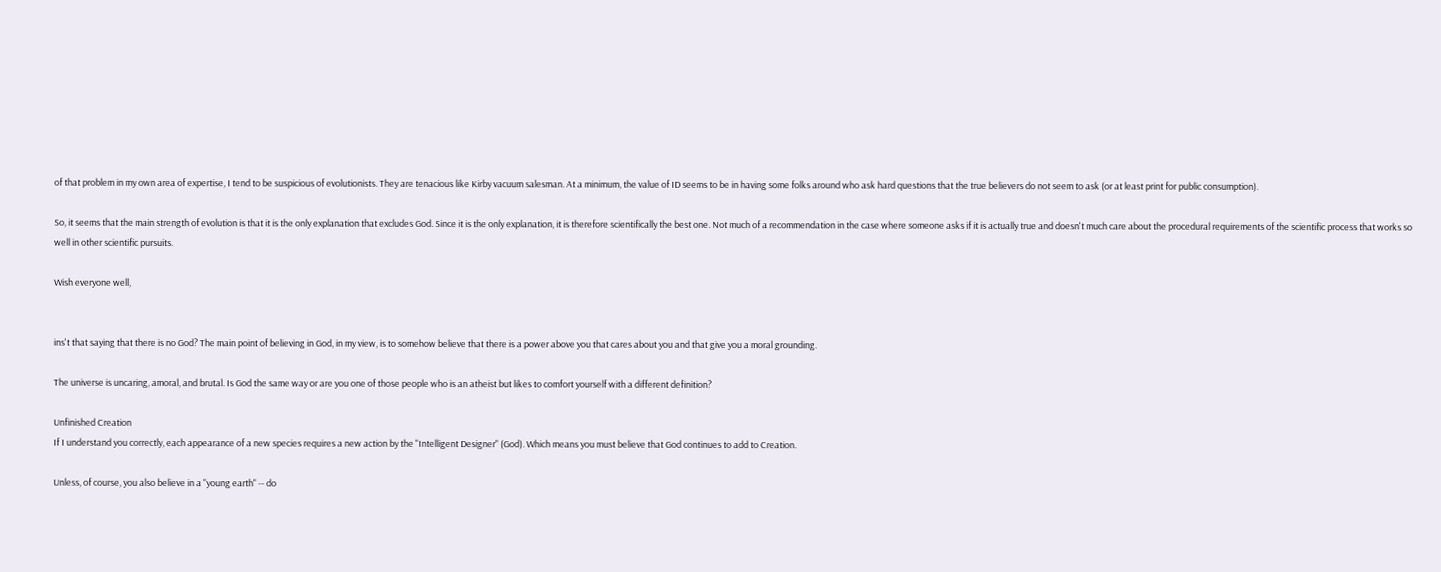of that problem in my own area of expertise, I tend to be suspicious of evolutionists. They are tenacious like Kirby vacuum salesman. At a minimum, the value of ID seems to be in having some folks around who ask hard questions that the true believers do not seem to ask (or at least print for public consumption).

So, it seems that the main strength of evolution is that it is the only explanation that excludes God. Since it is the only explanation, it is therefore scientifically the best one. Not much of a recommendation in the case where someone asks if it is actually true and doesn't much care about the procedural requirements of the scientific process that works so well in other scientific pursuits.

Wish everyone well,


ins't that saying that there is no God? The main point of believing in God, in my view, is to somehow believe that there is a power above you that cares about you and that give you a moral grounding.

The universe is uncaring, amoral, and brutal. Is God the same way or are you one of those people who is an atheist but likes to comfort yourself with a different definition?

Unfinished Creation
If I understand you correctly, each appearance of a new species requires a new action by the "Intelligent Designer" (God). Which means you must believe that God continues to add to Creation.

Unless, of course, you also believe in a "young earth" -- do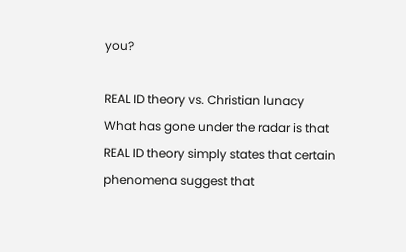you?

REAL ID theory vs. Christian lunacy
What has gone under the radar is that REAL ID theory simply states that certain phenomena suggest that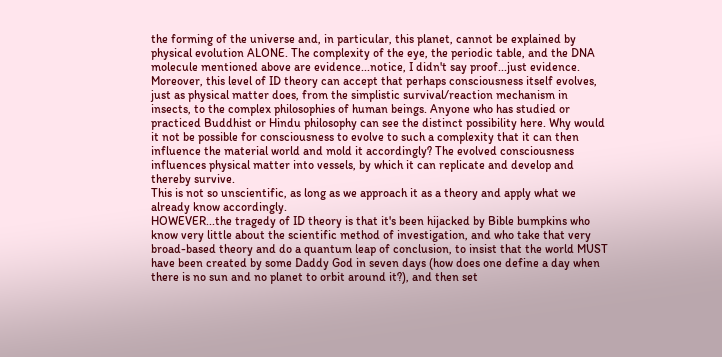the forming of the universe and, in particular, this planet, cannot be explained by physical evolution ALONE. The complexity of the eye, the periodic table, and the DNA molecule mentioned above are evidence...notice, I didn't say proof...just evidence.
Moreover, this level of ID theory can accept that perhaps consciousness itself evolves, just as physical matter does, from the simplistic survival/reaction mechanism in insects, to the complex philosophies of human beings. Anyone who has studied or practiced Buddhist or Hindu philosophy can see the distinct possibility here. Why would it not be possible for consciousness to evolve to such a complexity that it can then influence the material world and mold it accordingly? The evolved consciousness influences physical matter into vessels, by which it can replicate and develop and thereby survive.
This is not so unscientific, as long as we approach it as a theory and apply what we already know accordingly.
HOWEVER...the tragedy of ID theory is that it's been hijacked by Bible bumpkins who know very little about the scientific method of investigation, and who take that very broad-based theory and do a quantum leap of conclusion, to insist that the world MUST have been created by some Daddy God in seven days (how does one define a day when there is no sun and no planet to orbit around it?), and then set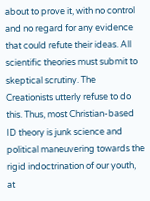about to prove it, with no control and no regard for any evidence that could refute their ideas. All scientific theories must submit to skeptical scrutiny. The Creationists utterly refuse to do this. Thus, most Christian-based ID theory is junk science and political maneuvering towards the rigid indoctrination of our youth, at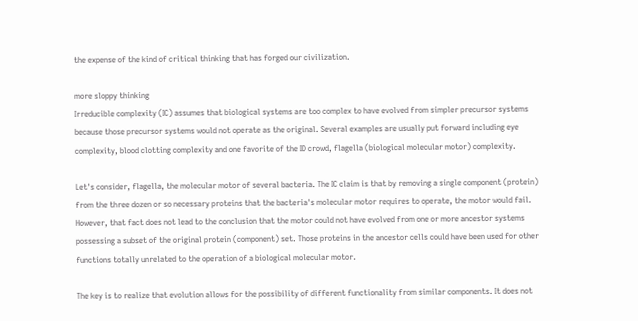the expense of the kind of critical thinking that has forged our civilization.

more sloppy thinking
Irreducible complexity (IC) assumes that biological systems are too complex to have evolved from simpler precursor systems because those precursor systems would not operate as the original. Several examples are usually put forward including eye complexity, blood clotting complexity and one favorite of the ID crowd, flagella (biological molecular motor) complexity.

Let's consider, flagella, the molecular motor of several bacteria. The IC claim is that by removing a single component (protein) from the three dozen or so necessary proteins that the bacteria's molecular motor requires to operate, the motor would fail. However, that fact does not lead to the conclusion that the motor could not have evolved from one or more ancestor systems possessing a subset of the original protein (component) set. Those proteins in the ancestor cells could have been used for other functions totally unrelated to the operation of a biological molecular motor.

The key is to realize that evolution allows for the possibility of different functionality from similar components. It does not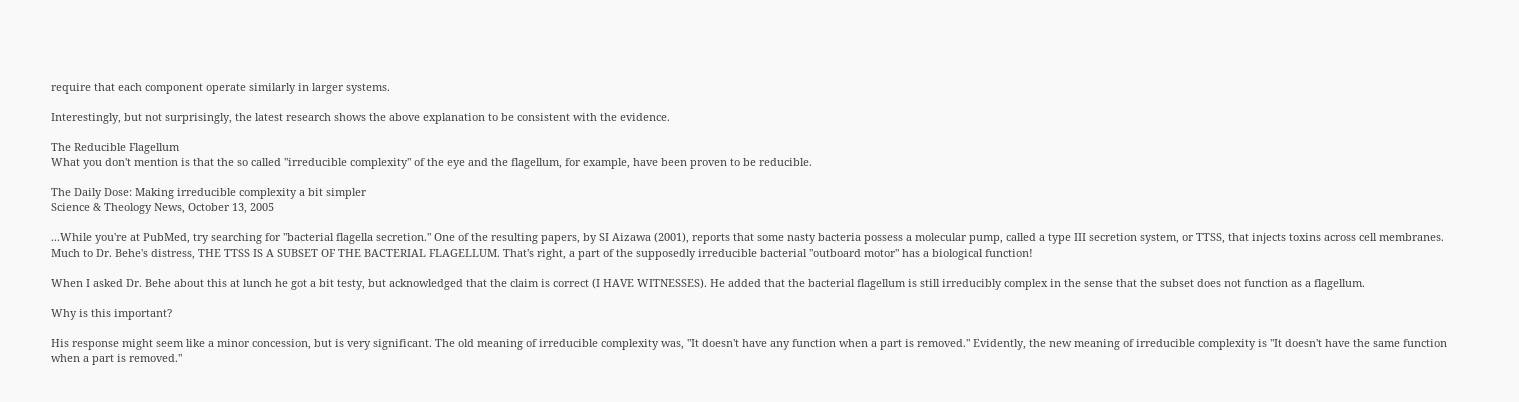require that each component operate similarly in larger systems.

Interestingly, but not surprisingly, the latest research shows the above explanation to be consistent with the evidence.

The Reducible Flagellum
What you don't mention is that the so called "irreducible complexity" of the eye and the flagellum, for example, have been proven to be reducible.

The Daily Dose: Making irreducible complexity a bit simpler
Science & Theology News, October 13, 2005

...While you're at PubMed, try searching for "bacterial flagella secretion." One of the resulting papers, by SI Aizawa (2001), reports that some nasty bacteria possess a molecular pump, called a type III secretion system, or TTSS, that injects toxins across cell membranes. Much to Dr. Behe's distress, THE TTSS IS A SUBSET OF THE BACTERIAL FLAGELLUM. That's right, a part of the supposedly irreducible bacterial "outboard motor" has a biological function!

When I asked Dr. Behe about this at lunch he got a bit testy, but acknowledged that the claim is correct (I HAVE WITNESSES). He added that the bacterial flagellum is still irreducibly complex in the sense that the subset does not function as a flagellum.

Why is this important?

His response might seem like a minor concession, but is very significant. The old meaning of irreducible complexity was, "It doesn't have any function when a part is removed." Evidently, the new meaning of irreducible complexity is "It doesn't have the same function when a part is removed."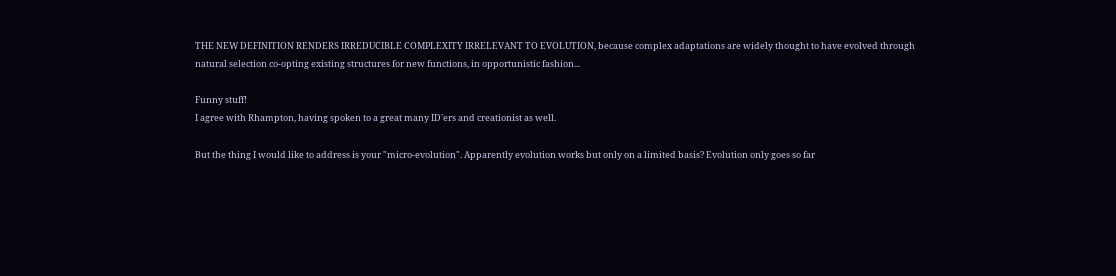THE NEW DEFINITION RENDERS IRREDUCIBLE COMPLEXITY IRRELEVANT TO EVOLUTION, because complex adaptations are widely thought to have evolved through natural selection co-opting existing structures for new functions, in opportunistic fashion...

Funny stuff!
I agree with Rhampton, having spoken to a great many ID'ers and creationist as well.

But the thing I would like to address is your "micro-evolution". Apparently evolution works but only on a limited basis? Evolution only goes so far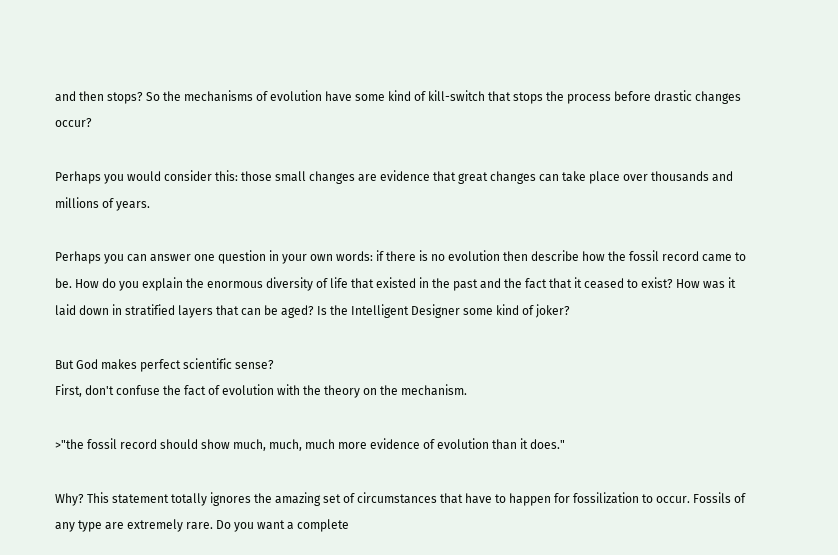and then stops? So the mechanisms of evolution have some kind of kill-switch that stops the process before drastic changes occur?

Perhaps you would consider this: those small changes are evidence that great changes can take place over thousands and millions of years.

Perhaps you can answer one question in your own words: if there is no evolution then describe how the fossil record came to be. How do you explain the enormous diversity of life that existed in the past and the fact that it ceased to exist? How was it laid down in stratified layers that can be aged? Is the Intelligent Designer some kind of joker?

But God makes perfect scientific sense?
First, don't confuse the fact of evolution with the theory on the mechanism.

>"the fossil record should show much, much, much more evidence of evolution than it does."

Why? This statement totally ignores the amazing set of circumstances that have to happen for fossilization to occur. Fossils of any type are extremely rare. Do you want a complete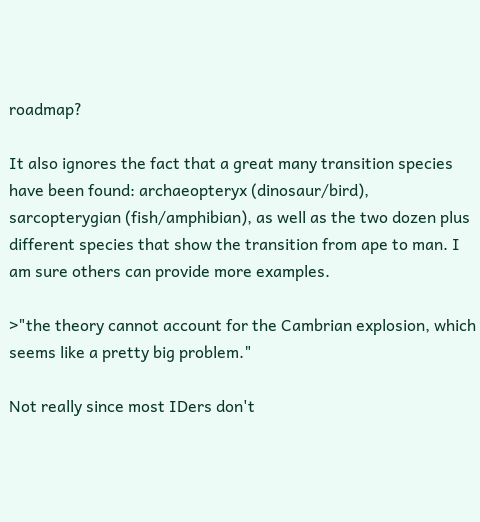roadmap?

It also ignores the fact that a great many transition species have been found: archaeopteryx (dinosaur/bird), sarcopterygian (fish/amphibian), as well as the two dozen plus different species that show the transition from ape to man. I am sure others can provide more examples.

>"the theory cannot account for the Cambrian explosion, which seems like a pretty big problem."

Not really since most IDers don't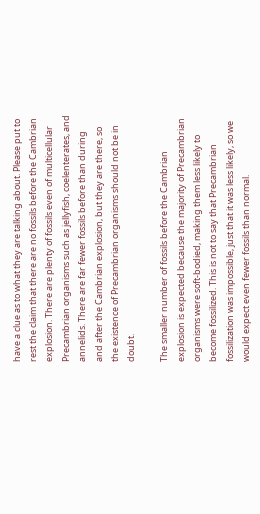have a clue as to what they are talking about. Please put to rest the claim that there are no fossils before the Cambrian explosion. There are plenty of fossils even of multicellular Precambrian organisms such as jellyfish, coelenterates, and annelids. There are far fewer fossils before than during and after the Cambrian explosion, but they are there, so the existence of Precambrian organisms should not be in doubt.

The smaller number of fossils before the Cambrian explosion is expected because the majority of Precambrian organisms were soft-bodied, making them less likely to become fossilized. This is not to say that Precambrian fossilization was impossible, just that it was less likely, so we would expect even fewer fossils than normal.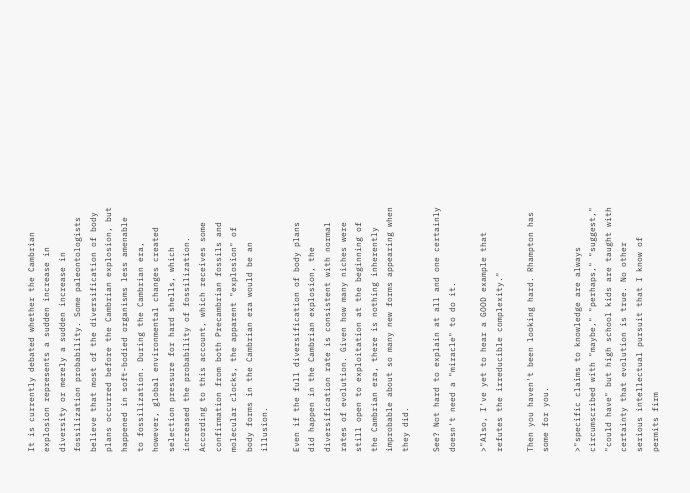It is currently debated whether the Cambrian explosion represents a sudden increase in diversity or merely a sudden increase in fossilization probability. Some paleontologists believe that most of the diversification of body plans occurred before the Cambrian explosion, but happened in soft-bodied organisms less amenable to fossilization. During the Cambrian era, however, global environmental changes created selection pressure for hard shells, which increased the probability of fossilization. According to this account, which receives some confirmation from both Precambrian fossils and molecular clocks, the apparent "explosion" of body forms in the Cambrian era would be an illusion.

Even if the full diversification of body plans did happen in the Cambrian explosion, the diversification rate is consistent with normal rates of evolution. Given how many niches were still open to exploitation at the beginning of the Cambrian era, there is nothing inherently improbable about so many new forms appearing when they did.

See? Not hard to explain at all and one certainly doesn't need a "miracle" to do it.

>"Also, I've yet to hear a GOOD example that refutes the irreducible complexity."

Then you haven't been looking hard. Rhampton has some for you.

>"specific claims to knowledge are always circumscribed with "maybe," "perhaps," "suggest," "could have" but high school kids are taught with certainty that evolution is true. No other serious intellectual pursuit that I know of permits firm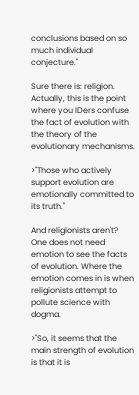conclusions based on so much individual conjecture."

Sure there is: religion. Actually, this is the point where you IDers confuse the fact of evolution with the theory of the evolutionary mechanisms.

>"Those who actively support evolution are emotionally committed to its truth."

And religionists aren't? One does not need emotion to see the facts of evolution. Where the emotion comes in is when religionists attempt to pollute science with dogma.

>"So, it seems that the main strength of evolution is that it is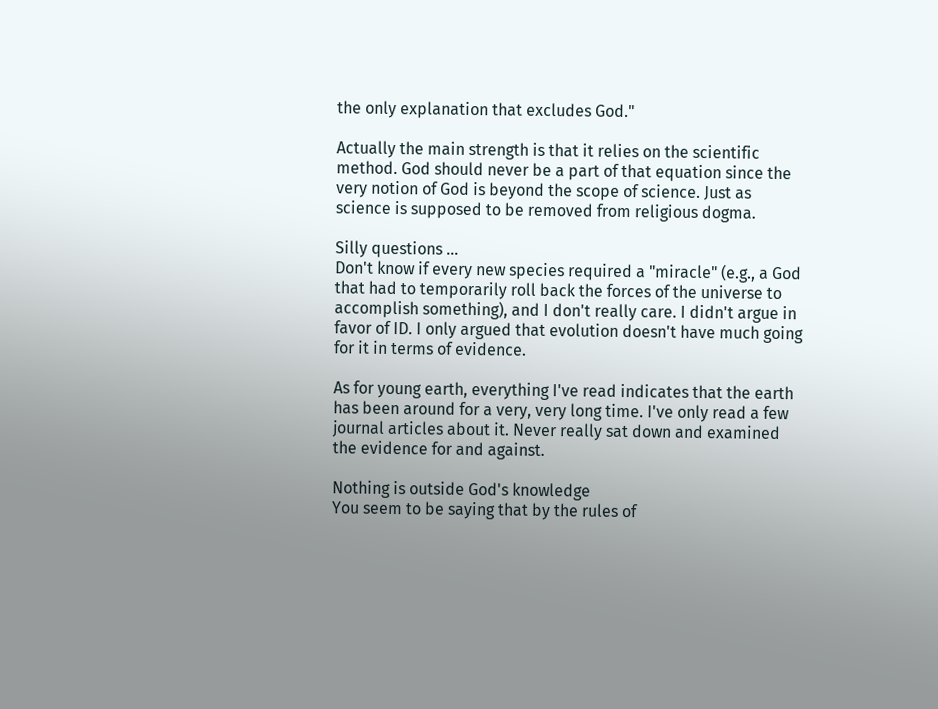the only explanation that excludes God."

Actually the main strength is that it relies on the scientific method. God should never be a part of that equation since the very notion of God is beyond the scope of science. Just as science is supposed to be removed from religious dogma.

Silly questions ...
Don't know if every new species required a "miracle" (e.g., a God that had to temporarily roll back the forces of the universe to accomplish something), and I don't really care. I didn't argue in favor of ID. I only argued that evolution doesn't have much going for it in terms of evidence.

As for young earth, everything I've read indicates that the earth has been around for a very, very long time. I've only read a few journal articles about it. Never really sat down and examined the evidence for and against.

Nothing is outside God's knowledge
You seem to be saying that by the rules of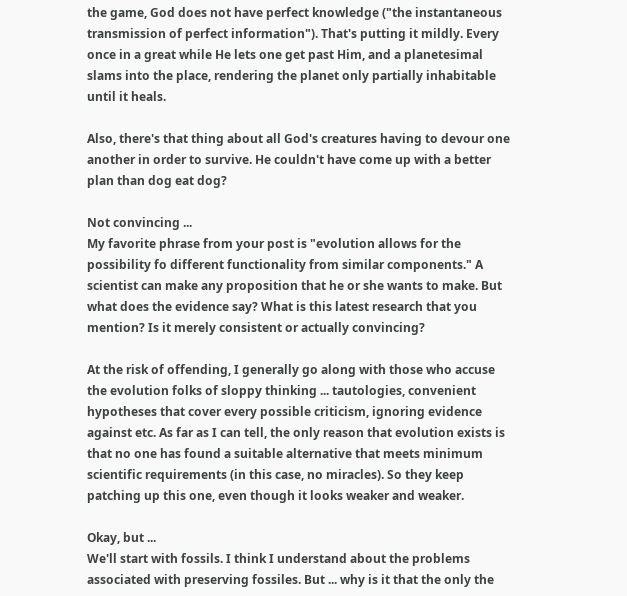the game, God does not have perfect knowledge ("the instantaneous transmission of perfect information"). That's putting it mildly. Every once in a great while He lets one get past Him, and a planetesimal slams into the place, rendering the planet only partially inhabitable until it heals.

Also, there's that thing about all God's creatures having to devour one another in order to survive. He couldn't have come up with a better plan than dog eat dog?

Not convincing ...
My favorite phrase from your post is "evolution allows for the possibility fo different functionality from similar components." A scientist can make any proposition that he or she wants to make. But what does the evidence say? What is this latest research that you mention? Is it merely consistent or actually convincing?

At the risk of offending, I generally go along with those who accuse the evolution folks of sloppy thinking ... tautologies, convenient hypotheses that cover every possible criticism, ignoring evidence against etc. As far as I can tell, the only reason that evolution exists is that no one has found a suitable alternative that meets minimum scientific requirements (in this case, no miracles). So they keep patching up this one, even though it looks weaker and weaker.

Okay, but ...
We'll start with fossils. I think I understand about the problems associated with preserving fossiles. But ... why is it that the only the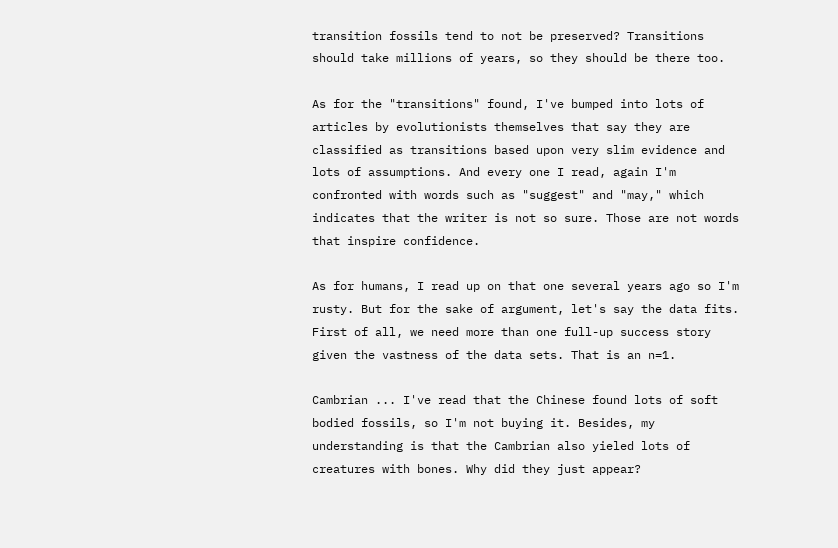transition fossils tend to not be preserved? Transitions should take millions of years, so they should be there too.

As for the "transitions" found, I've bumped into lots of articles by evolutionists themselves that say they are classified as transitions based upon very slim evidence and lots of assumptions. And every one I read, again I'm confronted with words such as "suggest" and "may," which indicates that the writer is not so sure. Those are not words that inspire confidence.

As for humans, I read up on that one several years ago so I'm rusty. But for the sake of argument, let's say the data fits. First of all, we need more than one full-up success story given the vastness of the data sets. That is an n=1.

Cambrian ... I've read that the Chinese found lots of soft bodied fossils, so I'm not buying it. Besides, my understanding is that the Cambrian also yieled lots of creatures with bones. Why did they just appear?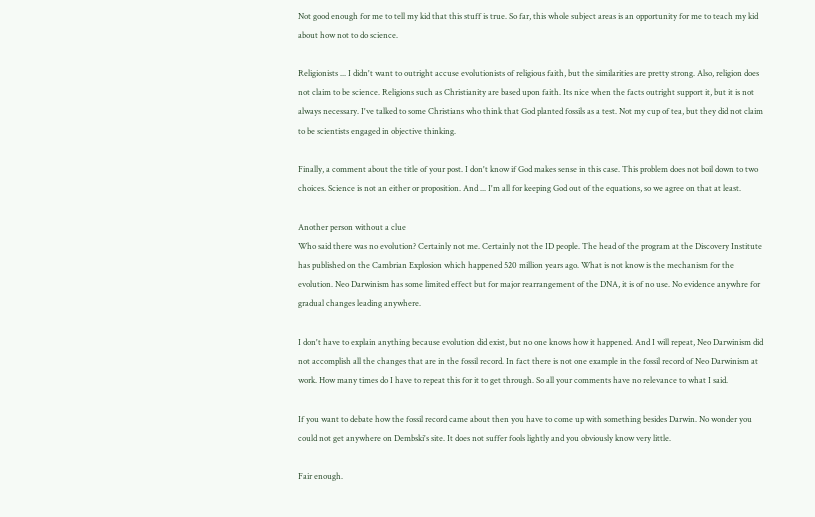Not good enough for me to tell my kid that this stuff is true. So far, this whole subject areas is an opportunity for me to teach my kid about how not to do science.

Religionists ... I didn't want to outright accuse evolutionists of religious faith, but the similarities are pretty strong. Also, religion does not claim to be science. Religions such as Christianity are based upon faith. Its nice when the facts outright support it, but it is not always necessary. I've talked to some Christians who think that God planted fossils as a test. Not my cup of tea, but they did not claim to be scientists engaged in objective thinking.

Finally, a comment about the title of your post. I don't know if God makes sense in this case. This problem does not boil down to two choices. Science is not an either or proposition. And ... I'm all for keeping God out of the equations, so we agree on that at least.

Another person without a clue
Who said there was no evolution? Certainly not me. Certainly not the ID people. The head of the program at the Discovery Institute has published on the Cambrian Explosion which happened 520 million years ago. What is not know is the mechanism for the evolution. Neo Darwinism has some limited effect but for major rearrangement of the DNA, it is of no use. No evidence anywhre for gradual changes leading anywhere.

I don't have to explain anything because evolution did exist, but no one knows how it happened. And I will repeat, Neo Darwinism did not accomplish all the changes that are in the fossil record. In fact there is not one example in the fossil record of Neo Darwinism at work. How many times do I have to repeat this for it to get through. So all your comments have no relevance to what I said.

If you want to debate how the fossil record came about then you have to come up with something besides Darwin. No wonder you could not get anywhere on Dembski's site. It does not suffer fools lightly and you obviously know very little.

Fair enough.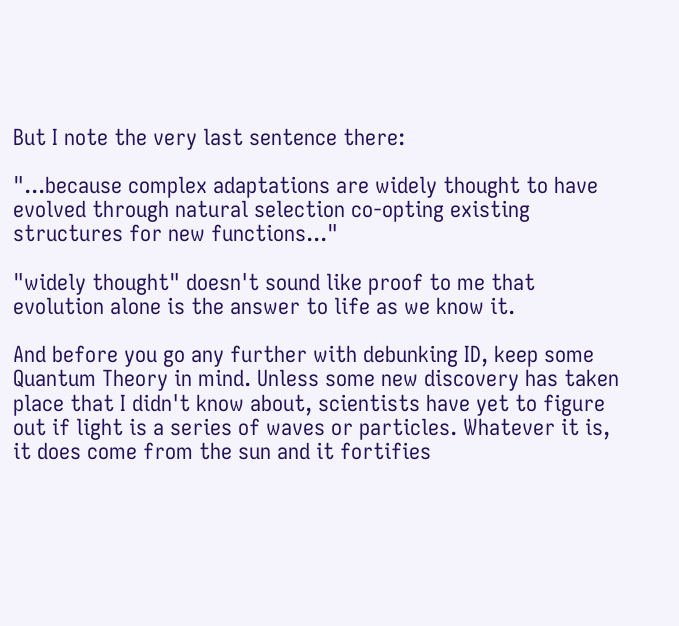But I note the very last sentence there:

"...because complex adaptations are widely thought to have evolved through natural selection co-opting existing structures for new functions..."

"widely thought" doesn't sound like proof to me that evolution alone is the answer to life as we know it.

And before you go any further with debunking ID, keep some Quantum Theory in mind. Unless some new discovery has taken place that I didn't know about, scientists have yet to figure out if light is a series of waves or particles. Whatever it is, it does come from the sun and it fortifies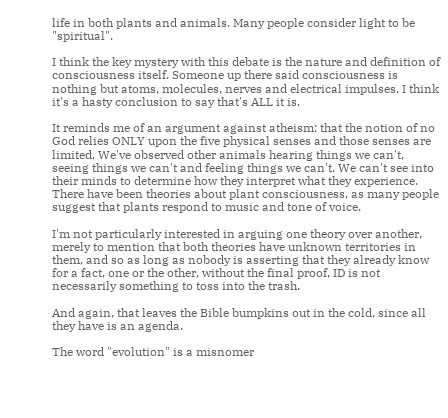life in both plants and animals. Many people consider light to be "spiritual".

I think the key mystery with this debate is the nature and definition of consciousness itself. Someone up there said consciousness is nothing but atoms, molecules, nerves and electrical impulses. I think it's a hasty conclusion to say that's ALL it is.

It reminds me of an argument against atheism: that the notion of no God relies ONLY upon the five physical senses and those senses are limited. We've observed other animals hearing things we can't, seeing things we can't and feeling things we can't. We can't see into their minds to determine how they interpret what they experience. There have been theories about plant consciousness, as many people suggest that plants respond to music and tone of voice.

I'm not particularly interested in arguing one theory over another, merely to mention that both theories have unknown territories in them, and so as long as nobody is asserting that they already know for a fact, one or the other, without the final proof, ID is not necessarily something to toss into the trash.

And again, that leaves the Bible bumpkins out in the cold, since all they have is an agenda.

The word "evolution" is a misnomer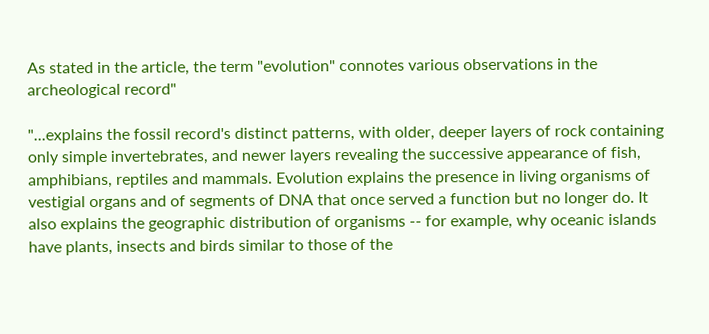As stated in the article, the term "evolution" connotes various observations in the archeological record"

"...explains the fossil record's distinct patterns, with older, deeper layers of rock containing only simple invertebrates, and newer layers revealing the successive appearance of fish, amphibians, reptiles and mammals. Evolution explains the presence in living organisms of vestigial organs and of segments of DNA that once served a function but no longer do. It also explains the geographic distribution of organisms -- for example, why oceanic islands have plants, insects and birds similar to those of the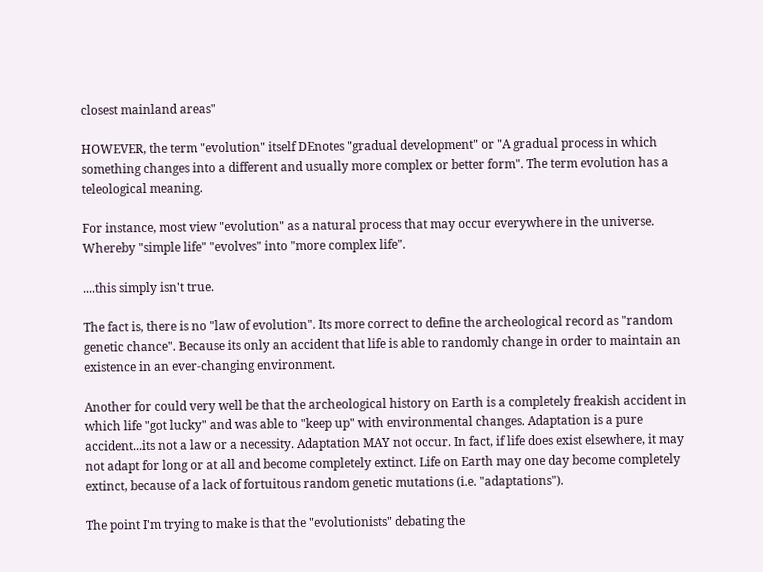closest mainland areas"

HOWEVER, the term "evolution" itself DEnotes "gradual development" or "A gradual process in which something changes into a different and usually more complex or better form". The term evolution has a teleological meaning.

For instance, most view "evolution" as a natural process that may occur everywhere in the universe. Whereby "simple life" "evolves" into "more complex life".

....this simply isn't true.

The fact is, there is no "law of evolution". Its more correct to define the archeological record as "random genetic chance". Because its only an accident that life is able to randomly change in order to maintain an existence in an ever-changing environment.

Another for could very well be that the archeological history on Earth is a completely freakish accident in which life "got lucky" and was able to "keep up" with environmental changes. Adaptation is a pure accident...its not a law or a necessity. Adaptation MAY not occur. In fact, if life does exist elsewhere, it may not adapt for long or at all and become completely extinct. Life on Earth may one day become completely extinct, because of a lack of fortuitous random genetic mutations (i.e. "adaptations").

The point I'm trying to make is that the "evolutionists" debating the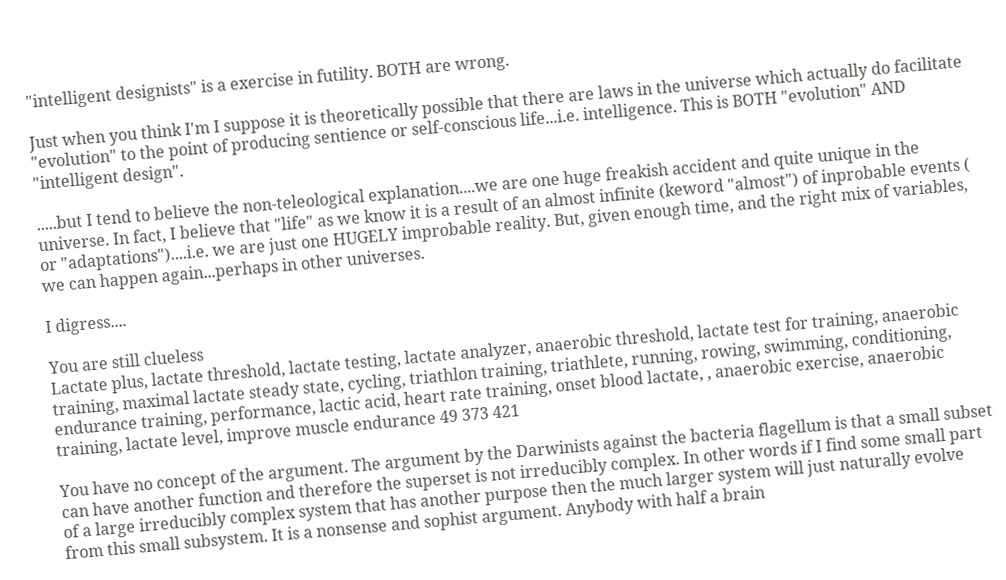"intelligent designists" is a exercise in futility. BOTH are wrong.

Just when you think I'm I suppose it is theoretically possible that there are laws in the universe which actually do facilitate "evolution" to the point of producing sentience or self-conscious life...i.e. intelligence. This is BOTH "evolution" AND "intelligent design".

.....but I tend to believe the non-teleological explanation....we are one huge freakish accident and quite unique in the universe. In fact, I believe that "life" as we know it is a result of an almost infinite (keword "almost") of inprobable events ( or "adaptations")....i.e. we are just one HUGELY improbable reality. But, given enough time, and the right mix of variables, we can happen again...perhaps in other universes.

I digress....

You are still clueless
Lactate plus, lactate threshold, lactate testing, lactate analyzer, anaerobic threshold, lactate test for training, anaerobic training, maximal lactate steady state, cycling, triathlon training, triathlete, running, rowing, swimming, conditioning, endurance training, performance, lactic acid, heart rate training, onset blood lactate, , anaerobic exercise, anaerobic training, lactate level, improve muscle endurance 49 373 421

You have no concept of the argument. The argument by the Darwinists against the bacteria flagellum is that a small subset can have another function and therefore the superset is not irreducibly complex. In other words if I find some small part of a large irreducibly complex system that has another purpose then the much larger system will just naturally evolve from this small subsystem. It is a nonsense and sophist argument. Anybody with half a brain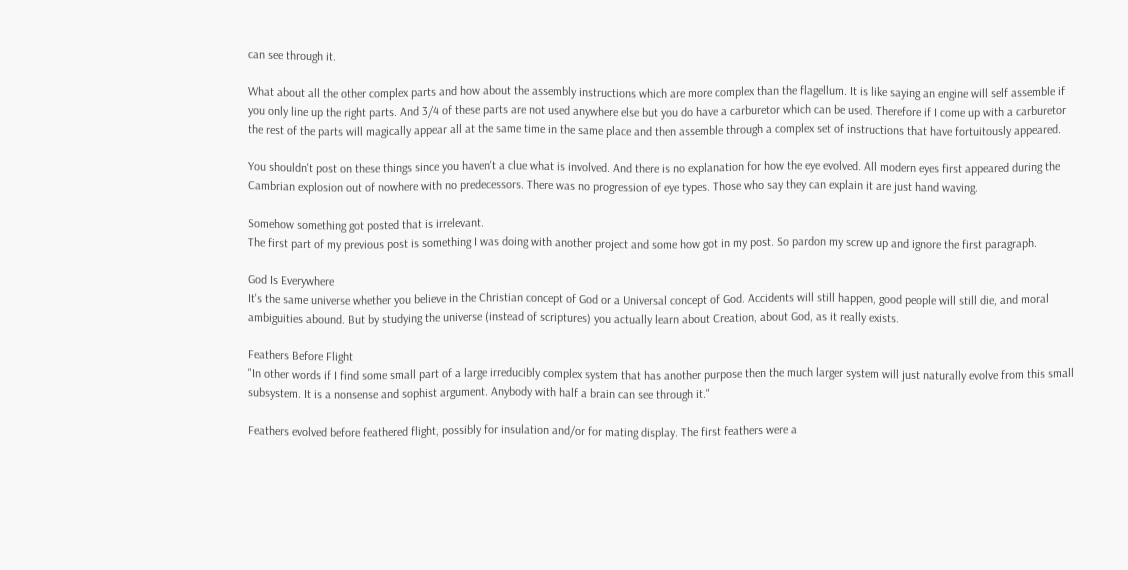can see through it.

What about all the other complex parts and how about the assembly instructions which are more complex than the flagellum. It is like saying an engine will self assemble if you only line up the right parts. And 3/4 of these parts are not used anywhere else but you do have a carburetor which can be used. Therefore if I come up with a carburetor the rest of the parts will magically appear all at the same time in the same place and then assemble through a complex set of instructions that have fortuitously appeared.

You shouldn't post on these things since you haven't a clue what is involved. And there is no explanation for how the eye evolved. All modern eyes first appeared during the Cambrian explosion out of nowhere with no predecessors. There was no progression of eye types. Those who say they can explain it are just hand waving.

Somehow something got posted that is irrelevant.
The first part of my previous post is something I was doing with another project and some how got in my post. So pardon my screw up and ignore the first paragraph.

God Is Everywhere
It's the same universe whether you believe in the Christian concept of God or a Universal concept of God. Accidents will still happen, good people will still die, and moral ambiguities abound. But by studying the universe (instead of scriptures) you actually learn about Creation, about God, as it really exists.

Feathers Before Flight
"In other words if I find some small part of a large irreducibly complex system that has another purpose then the much larger system will just naturally evolve from this small subsystem. It is a nonsense and sophist argument. Anybody with half a brain can see through it."

Feathers evolved before feathered flight, possibly for insulation and/or for mating display. The first feathers were a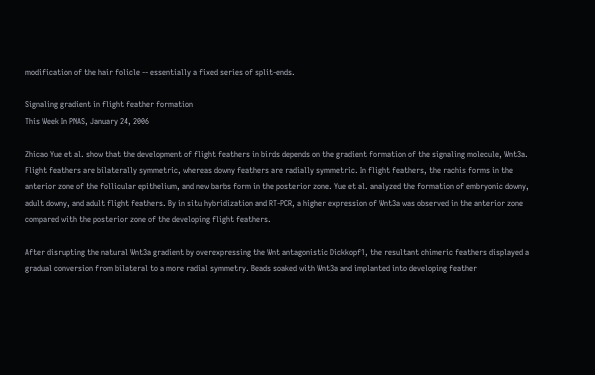modification of the hair folicle -- essentially a fixed series of split-ends.

Signaling gradient in flight feather formation
This Week In PNAS, January 24, 2006

Zhicao Yue et al. show that the development of flight feathers in birds depends on the gradient formation of the signaling molecule, Wnt3a. Flight feathers are bilaterally symmetric, whereas downy feathers are radially symmetric. In flight feathers, the rachis forms in the anterior zone of the follicular epithelium, and new barbs form in the posterior zone. Yue et al. analyzed the formation of embryonic downy, adult downy, and adult flight feathers. By in situ hybridization and RT-PCR, a higher expression of Wnt3a was observed in the anterior zone compared with the posterior zone of the developing flight feathers.

After disrupting the natural Wnt3a gradient by overexpressing the Wnt antagonistic Dickkopf1, the resultant chimeric feathers displayed a gradual conversion from bilateral to a more radial symmetry. Beads soaked with Wnt3a and implanted into developing feather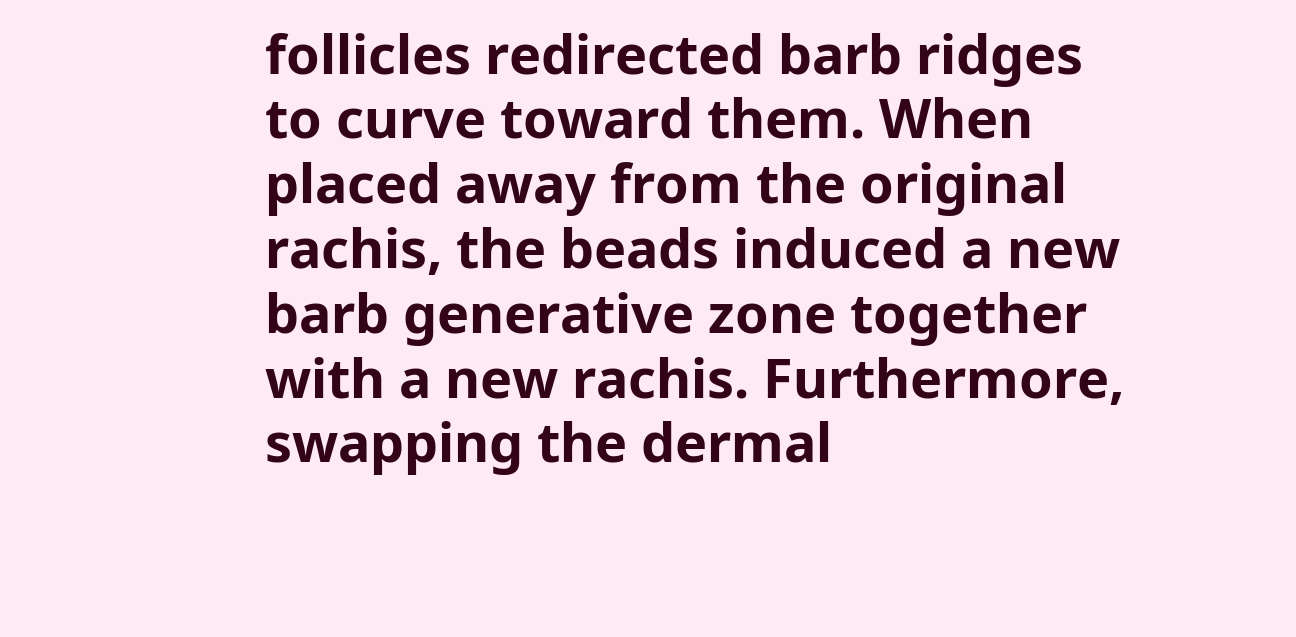follicles redirected barb ridges to curve toward them. When placed away from the original rachis, the beads induced a new barb generative zone together with a new rachis. Furthermore, swapping the dermal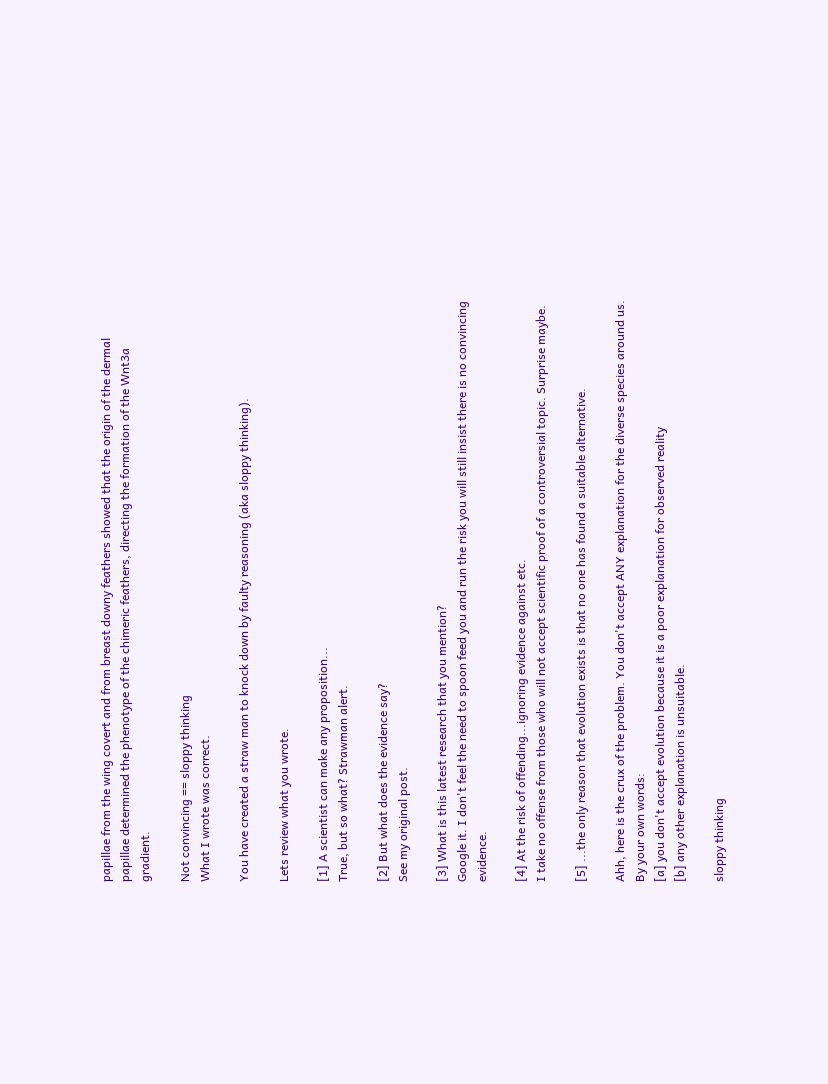papillae from the wing covert and from breast downy feathers showed that the origin of the dermal papillae determined the phenotype of the chimeric feathers, directing the formation of the Wnt3a gradient.

Not convincing == sloppy thinking
What I wrote was correct.

You have created a straw man to knock down by faulty reasoning (aka sloppy thinking).

Lets review what you wrote.

[1] A scientist can make any proposition...
True, but so what? Strawman alert.

[2] But what does the evidence say?
See my original post.

[3] What is this latest research that you mention?
Google it. I don't feel the need to spoon feed you and run the risk you will still insist there is no convincing evidence.

[4] At the risk of offending...ignoring evidence against etc.
I take no offense from those who will not accept scientific proof of a controversial topic. Surprise maybe.

[5] ...the only reason that evolution exists is that no one has found a suitable alternative.

Ahh, here is the crux of the problem. You don't accept ANY explanation for the diverse species around us. By your own words:
[a] you don't accept evolution because it is a poor explanation for observed reality
[b] any other explanation is unsuitable.

sloppy thinking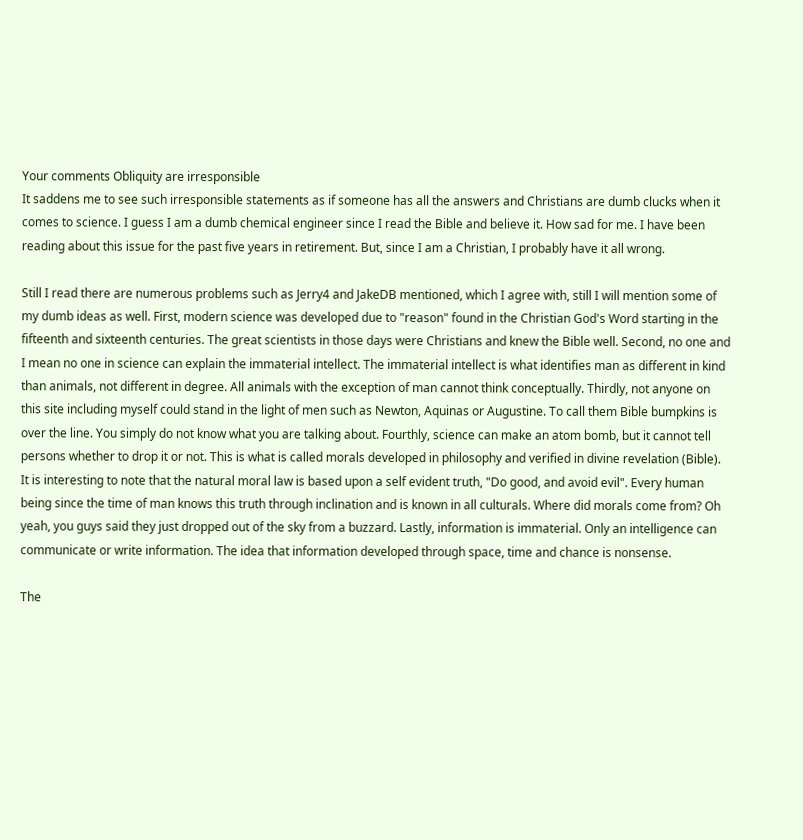Your comments Obliquity are irresponsible
It saddens me to see such irresponsible statements as if someone has all the answers and Christians are dumb clucks when it comes to science. I guess I am a dumb chemical engineer since I read the Bible and believe it. How sad for me. I have been reading about this issue for the past five years in retirement. But, since I am a Christian, I probably have it all wrong.

Still I read there are numerous problems such as Jerry4 and JakeDB mentioned, which I agree with, still I will mention some of my dumb ideas as well. First, modern science was developed due to "reason" found in the Christian God's Word starting in the fifteenth and sixteenth centuries. The great scientists in those days were Christians and knew the Bible well. Second, no one and I mean no one in science can explain the immaterial intellect. The immaterial intellect is what identifies man as different in kind than animals, not different in degree. All animals with the exception of man cannot think conceptually. Thirdly, not anyone on this site including myself could stand in the light of men such as Newton, Aquinas or Augustine. To call them Bible bumpkins is over the line. You simply do not know what you are talking about. Fourthly, science can make an atom bomb, but it cannot tell persons whether to drop it or not. This is what is called morals developed in philosophy and verified in divine revelation (Bible). It is interesting to note that the natural moral law is based upon a self evident truth, "Do good, and avoid evil". Every human being since the time of man knows this truth through inclination and is known in all culturals. Where did morals come from? Oh yeah, you guys said they just dropped out of the sky from a buzzard. Lastly, information is immaterial. Only an intelligence can communicate or write information. The idea that information developed through space, time and chance is nonsense.

The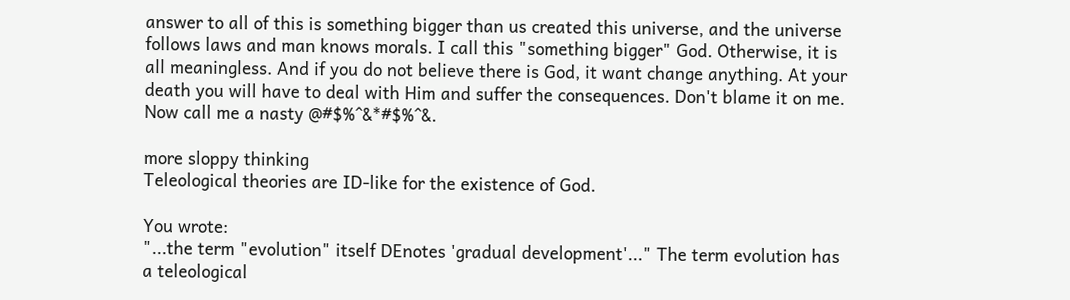answer to all of this is something bigger than us created this universe, and the universe follows laws and man knows morals. I call this "something bigger" God. Otherwise, it is all meaningless. And if you do not believe there is God, it want change anything. At your death you will have to deal with Him and suffer the consequences. Don't blame it on me. Now call me a nasty @#$%^&*#$%^&.

more sloppy thinking
Teleological theories are ID-like for the existence of God.

You wrote:
"...the term "evolution" itself DEnotes 'gradual development'..." The term evolution has a teleological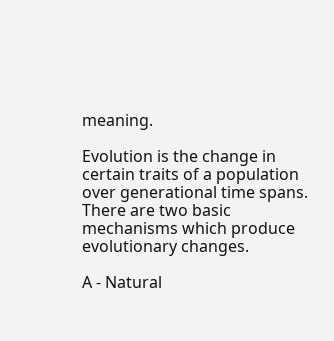meaning.

Evolution is the change in certain traits of a population over generational time spans. There are two basic mechanisms which produce evolutionary changes.

A - Natural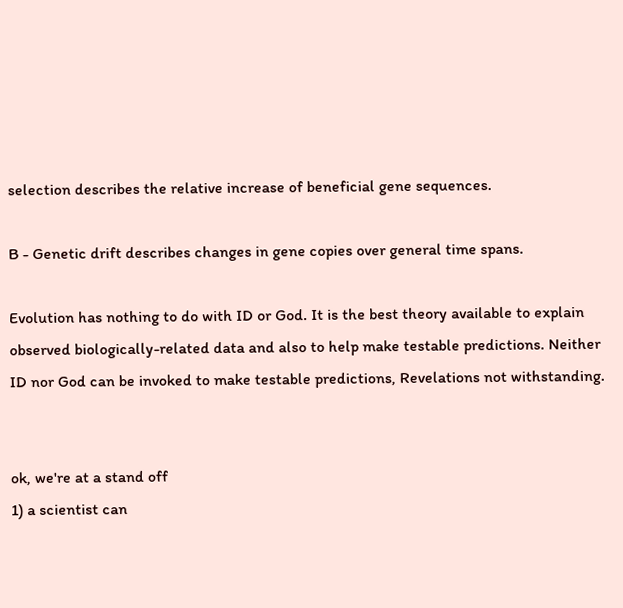selection describes the relative increase of beneficial gene sequences.

B - Genetic drift describes changes in gene copies over general time spans.

Evolution has nothing to do with ID or God. It is the best theory available to explain observed biologically-related data and also to help make testable predictions. Neither ID nor God can be invoked to make testable predictions, Revelations not withstanding.


ok, we're at a stand off
1) a scientist can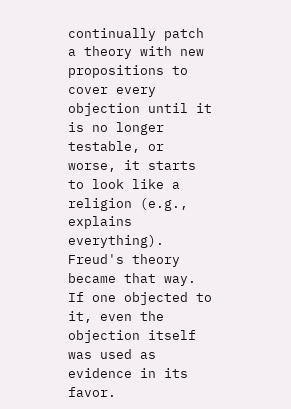continually patch a theory with new propositions to cover every objection until it is no longer testable, or worse, it starts to look like a religion (e.g., explains everything). Freud's theory became that way. If one objected to it, even the objection itself was used as evidence in its favor.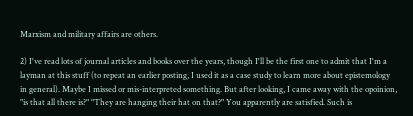Marxism and military affairs are others.

2) I've read lots of journal articles and books over the years, though I'll be the first one to admit that I'm a layman at this stuff (to repeat an earlier posting, I used it as a case study to learn more about epistemology in general). Maybe I missed or mis-interpreted something. But after looking, I came away with the opoinion, "is that all there is?" "They are hanging their hat on that?" You apparently are satisfied. Such is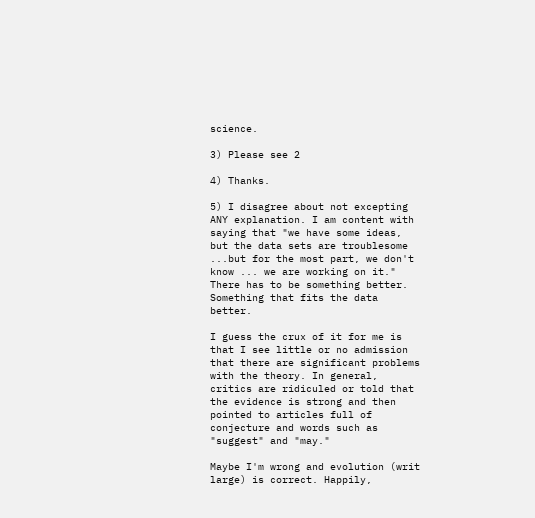science.

3) Please see 2

4) Thanks.

5) I disagree about not excepting ANY explanation. I am content with saying that "we have some ideas, but the data sets are troublesome ...but for the most part, we don't know ... we are working on it." There has to be something better. Something that fits the data better.

I guess the crux of it for me is that I see little or no admission that there are significant problems with the theory. In general, critics are ridiculed or told that the evidence is strong and then pointed to articles full of conjecture and words such as "suggest" and "may."

Maybe I'm wrong and evolution (writ large) is correct. Happily,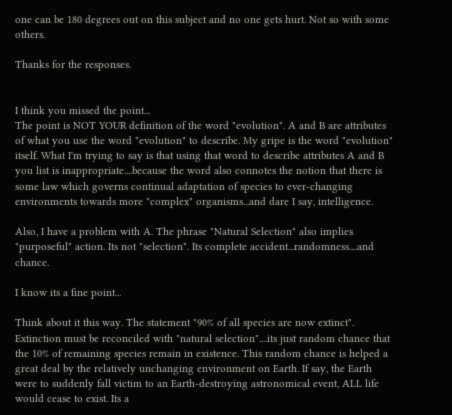one can be 180 degrees out on this subject and no one gets hurt. Not so with some others.

Thanks for the responses.


I think you missed the point...
The point is NOT YOUR definition of the word "evolution". A and B are attributes of what you use the word "evolution" to describe. My gripe is the word "evolution" itself. What I'm trying to say is that using that word to describe attributes A and B you list is inappropriate....because the word also connotes the notion that there is some law which governs continual adaptation of species to ever-changing environments towards more "complex" organisms...and dare I say, intelligence.

Also, I have a problem with A. The phrase "Natural Selection" also implies "purposeful" action. Its not "selection". Its complete accident...randomness....and chance.

I know its a fine point...

Think about it this way. The statement "90% of all species are now extinct". Extinction must be reconciled with "natural selection"....its just random chance that the 10% of remaining species remain in existence. This random chance is helped a great deal by the relatively unchanging environment on Earth. If say, the Earth were to suddenly fall victim to an Earth-destroying astronomical event, ALL life would cease to exist. Its a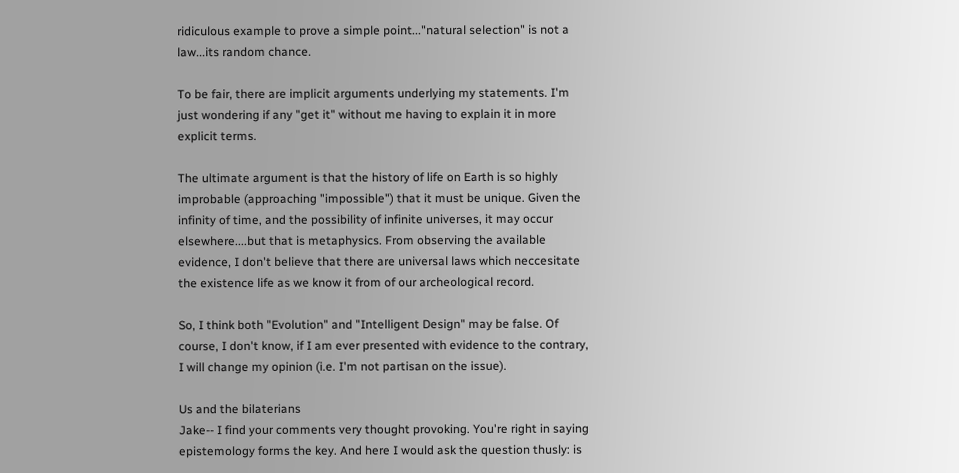ridiculous example to prove a simple point..."natural selection" is not a law...its random chance.

To be fair, there are implicit arguments underlying my statements. I'm just wondering if any "get it" without me having to explain it in more explicit terms.

The ultimate argument is that the history of life on Earth is so highly improbable (approaching "impossible") that it must be unique. Given the infinity of time, and the possibility of infinite universes, it may occur elsewhere....but that is metaphysics. From observing the available evidence, I don't believe that there are universal laws which neccesitate the existence life as we know it from of our archeological record.

So, I think both "Evolution" and "Intelligent Design" may be false. Of course, I don't know, if I am ever presented with evidence to the contrary, I will change my opinion (i.e. I'm not partisan on the issue).

Us and the bilaterians
Jake-- I find your comments very thought provoking. You're right in saying epistemology forms the key. And here I would ask the question thusly: is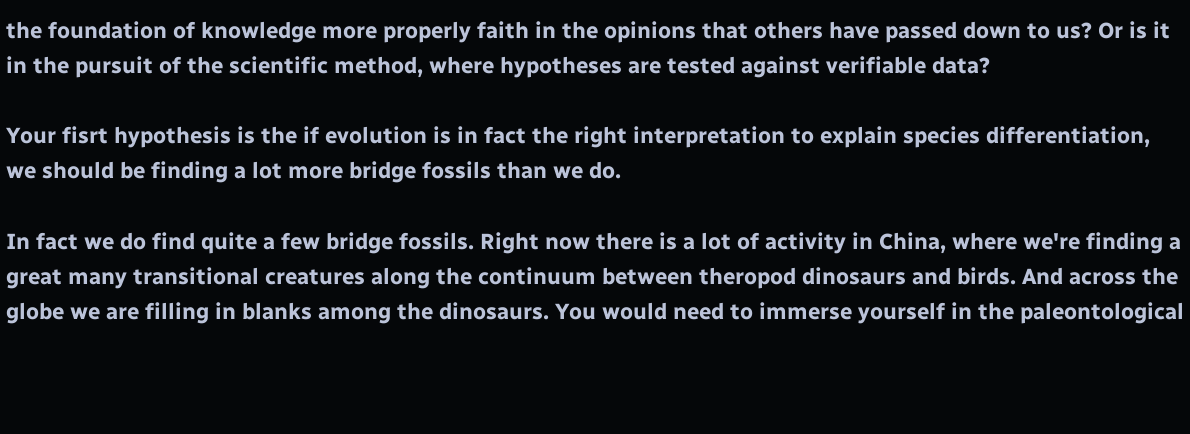the foundation of knowledge more properly faith in the opinions that others have passed down to us? Or is it in the pursuit of the scientific method, where hypotheses are tested against verifiable data?

Your fisrt hypothesis is the if evolution is in fact the right interpretation to explain species differentiation, we should be finding a lot more bridge fossils than we do.

In fact we do find quite a few bridge fossils. Right now there is a lot of activity in China, where we're finding a great many transitional creatures along the continuum between theropod dinosaurs and birds. And across the globe we are filling in blanks among the dinosaurs. You would need to immerse yourself in the paleontological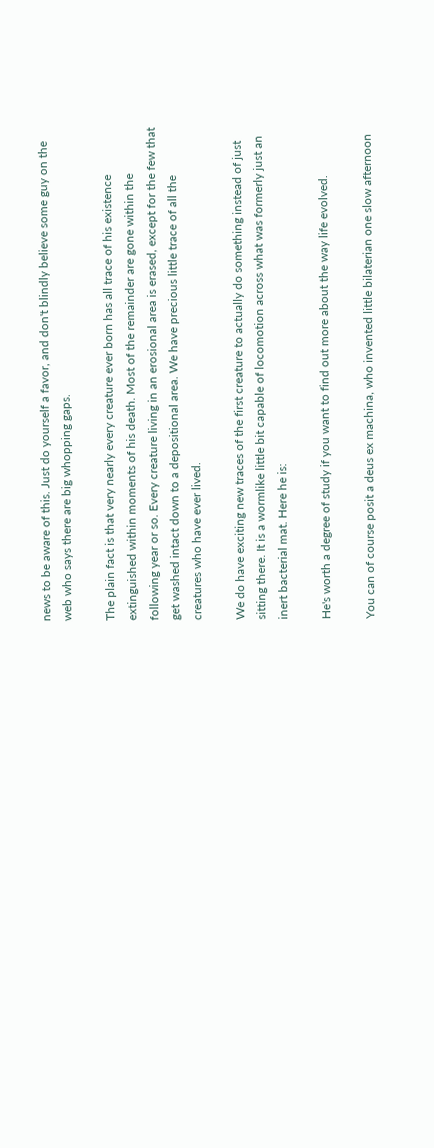news to be aware of this. Just do yourself a favor, and don't blindly believe some guy on the web who says there are big whopping gaps.

The plain fact is that very nearly every creature ever born has all trace of his existence extinguished within moments of his death. Most of the remainder are gone within the following year or so. Every creature living in an erosional area is erased, except for the few that get washed intact down to a depositional area. We have precious little trace of all the creatures who have ever lived.

We do have exciting new traces of the first creature to actually do something instead of just sitting there. It is a wormlike little bit capable of locomotion across what was formerly just an inert bacterial mat. Here he is:

He's worth a degree of study if you want to find out more about the way life evolved.

You can of course posit a deus ex machina, who invented little bilaterian one slow afternoon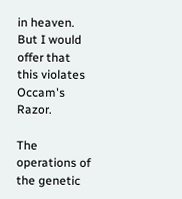in heaven. But I would offer that this violates Occam's Razor.

The operations of the genetic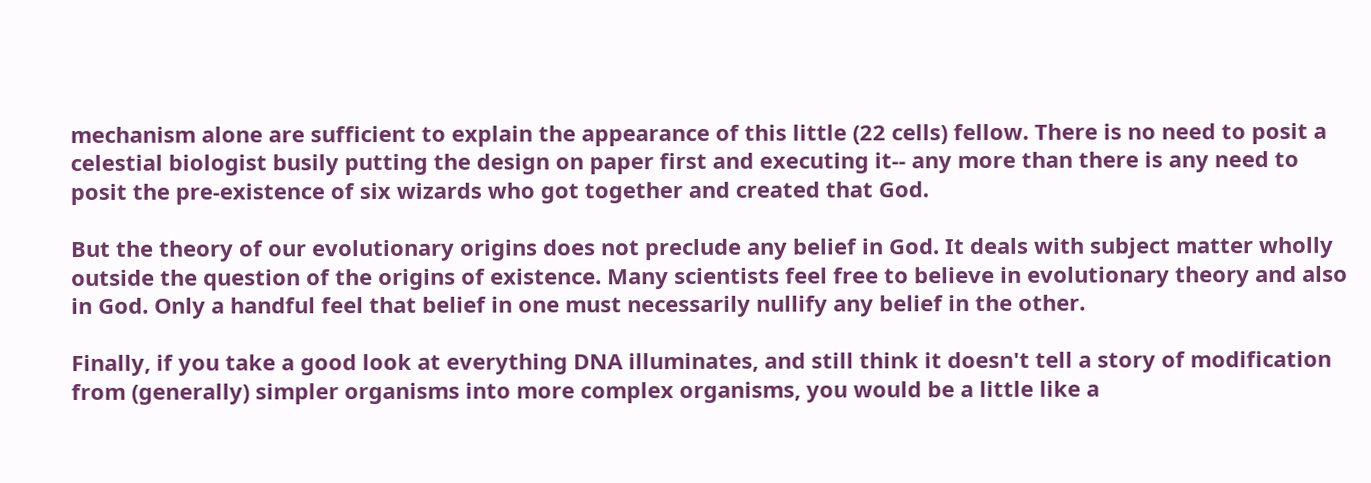mechanism alone are sufficient to explain the appearance of this little (22 cells) fellow. There is no need to posit a celestial biologist busily putting the design on paper first and executing it-- any more than there is any need to posit the pre-existence of six wizards who got together and created that God.

But the theory of our evolutionary origins does not preclude any belief in God. It deals with subject matter wholly outside the question of the origins of existence. Many scientists feel free to believe in evolutionary theory and also in God. Only a handful feel that belief in one must necessarily nullify any belief in the other.

Finally, if you take a good look at everything DNA illuminates, and still think it doesn't tell a story of modification from (generally) simpler organisms into more complex organisms, you would be a little like a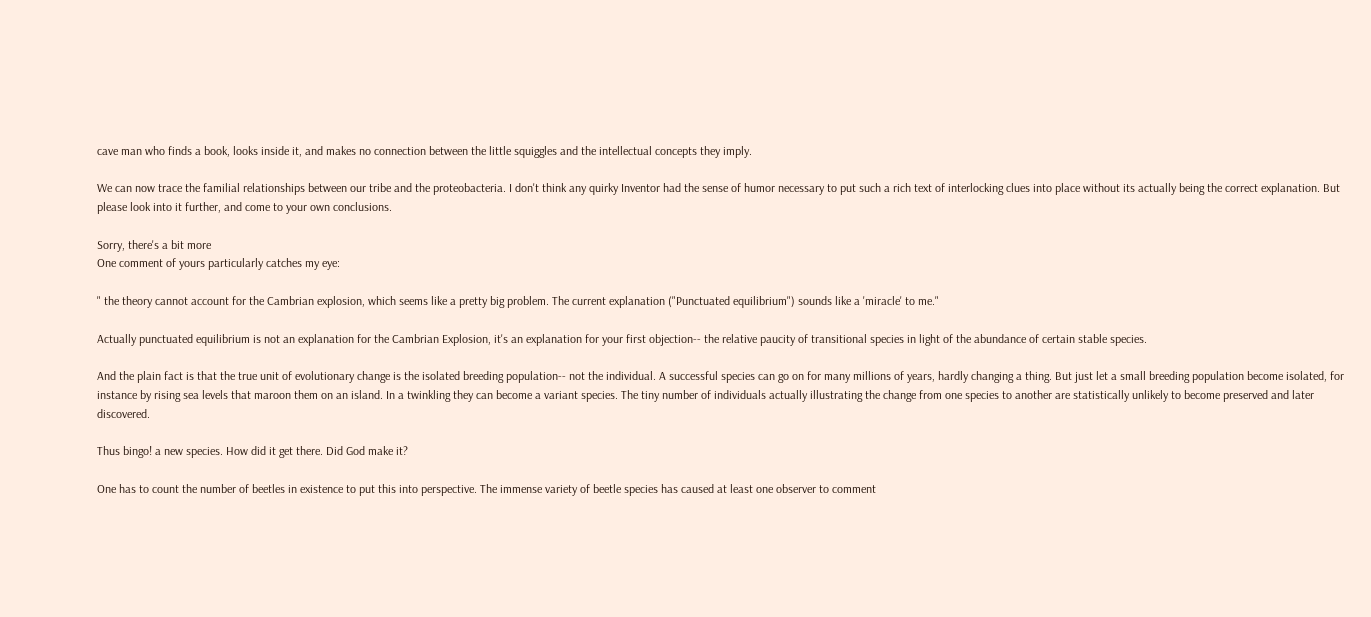cave man who finds a book, looks inside it, and makes no connection between the little squiggles and the intellectual concepts they imply.

We can now trace the familial relationships between our tribe and the proteobacteria. I don't think any quirky Inventor had the sense of humor necessary to put such a rich text of interlocking clues into place without its actually being the correct explanation. But please look into it further, and come to your own conclusions.

Sorry, there's a bit more
One comment of yours particularly catches my eye:

" the theory cannot account for the Cambrian explosion, which seems like a pretty big problem. The current explanation ("Punctuated equilibrium") sounds like a 'miracle' to me."

Actually punctuated equilibrium is not an explanation for the Cambrian Explosion, it's an explanation for your first objection-- the relative paucity of transitional species in light of the abundance of certain stable species.

And the plain fact is that the true unit of evolutionary change is the isolated breeding population-- not the individual. A successful species can go on for many millions of years, hardly changing a thing. But just let a small breeding population become isolated, for instance by rising sea levels that maroon them on an island. In a twinkling they can become a variant species. The tiny number of individuals actually illustrating the change from one species to another are statistically unlikely to become preserved and later discovered.

Thus bingo! a new species. How did it get there. Did God make it?

One has to count the number of beetles in existence to put this into perspective. The immense variety of beetle species has caused at least one observer to comment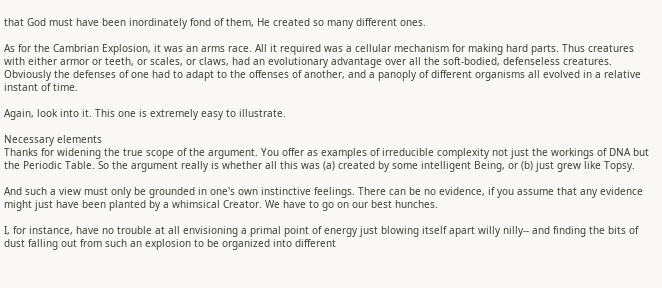that God must have been inordinately fond of them, He created so many different ones.

As for the Cambrian Explosion, it was an arms race. All it required was a cellular mechanism for making hard parts. Thus creatures with either armor or teeth, or scales, or claws, had an evolutionary advantage over all the soft-bodied, defenseless creatures. Obviously the defenses of one had to adapt to the offenses of another, and a panoply of different organisms all evolved in a relative instant of time.

Again, look into it. This one is extremely easy to illustrate.

Necessary elements
Thanks for widening the true scope of the argument. You offer as examples of irreducible complexity not just the workings of DNA but the Periodic Table. So the argument really is whether all this was (a) created by some intelligent Being, or (b) just grew like Topsy.

And such a view must only be grounded in one's own instinctive feelings. There can be no evidence, if you assume that any evidence might just have been planted by a whimsical Creator. We have to go on our best hunches.

I, for instance, have no trouble at all envisioning a primal point of energy just blowing itself apart willy nilly-- and finding the bits of dust falling out from such an explosion to be organized into different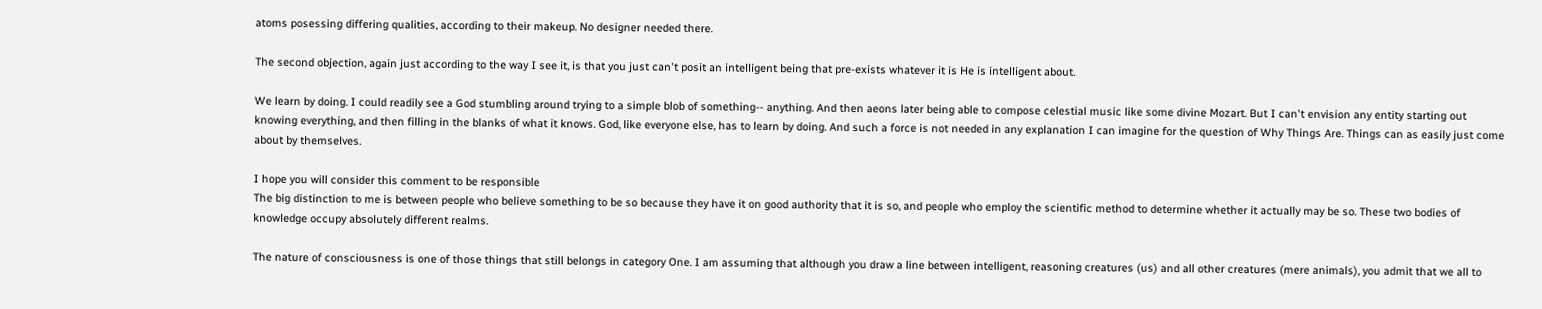atoms posessing differing qualities, according to their makeup. No designer needed there.

The second objection, again just according to the way I see it, is that you just can't posit an intelligent being that pre-exists whatever it is He is intelligent about.

We learn by doing. I could readily see a God stumbling around trying to a simple blob of something-- anything. And then aeons later being able to compose celestial music like some divine Mozart. But I can't envision any entity starting out knowing everything, and then filling in the blanks of what it knows. God, like everyone else, has to learn by doing. And such a force is not needed in any explanation I can imagine for the question of Why Things Are. Things can as easily just come about by themselves.

I hope you will consider this comment to be responsible
The big distinction to me is between people who believe something to be so because they have it on good authority that it is so, and people who employ the scientific method to determine whether it actually may be so. These two bodies of knowledge occupy absolutely different realms.

The nature of consciousness is one of those things that still belongs in category One. I am assuming that although you draw a line between intelligent, reasoning creatures (us) and all other creatures (mere animals), you admit that we all to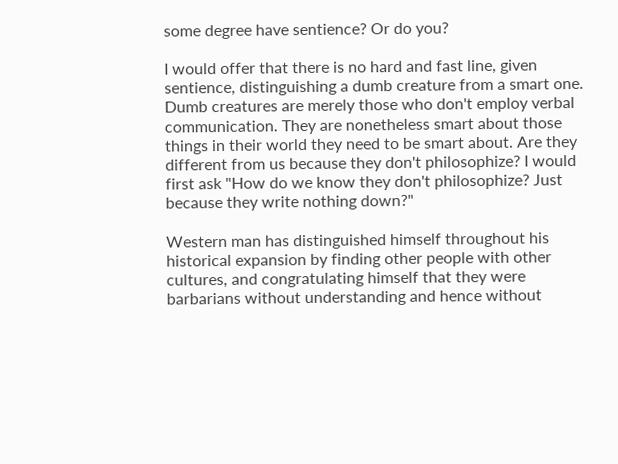some degree have sentience? Or do you?

I would offer that there is no hard and fast line, given sentience, distinguishing a dumb creature from a smart one. Dumb creatures are merely those who don't employ verbal communication. They are nonetheless smart about those things in their world they need to be smart about. Are they different from us because they don't philosophize? I would first ask "How do we know they don't philosophize? Just because they write nothing down?"

Western man has distinguished himself throughout his historical expansion by finding other people with other cultures, and congratulating himself that they were barbarians without understanding and hence without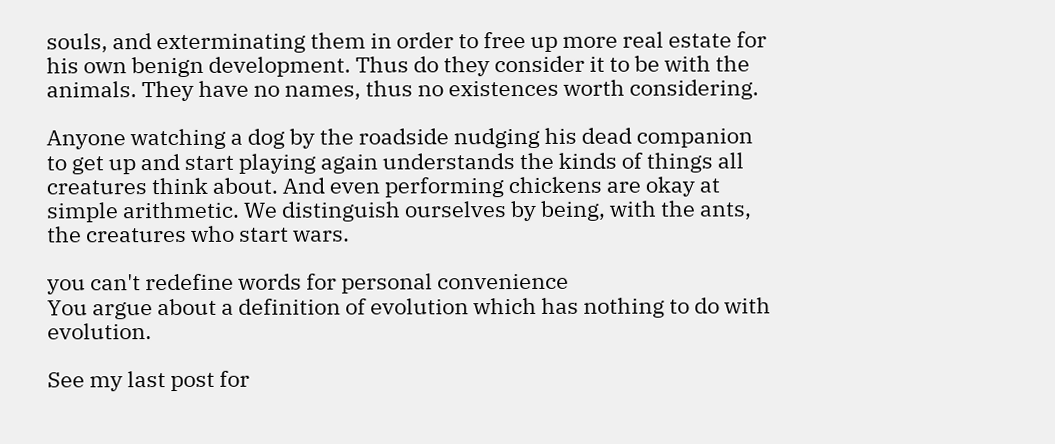souls, and exterminating them in order to free up more real estate for his own benign development. Thus do they consider it to be with the animals. They have no names, thus no existences worth considering.

Anyone watching a dog by the roadside nudging his dead companion to get up and start playing again understands the kinds of things all creatures think about. And even performing chickens are okay at simple arithmetic. We distinguish ourselves by being, with the ants, the creatures who start wars.

you can't redefine words for personal convenience
You argue about a definition of evolution which has nothing to do with evolution.

See my last post for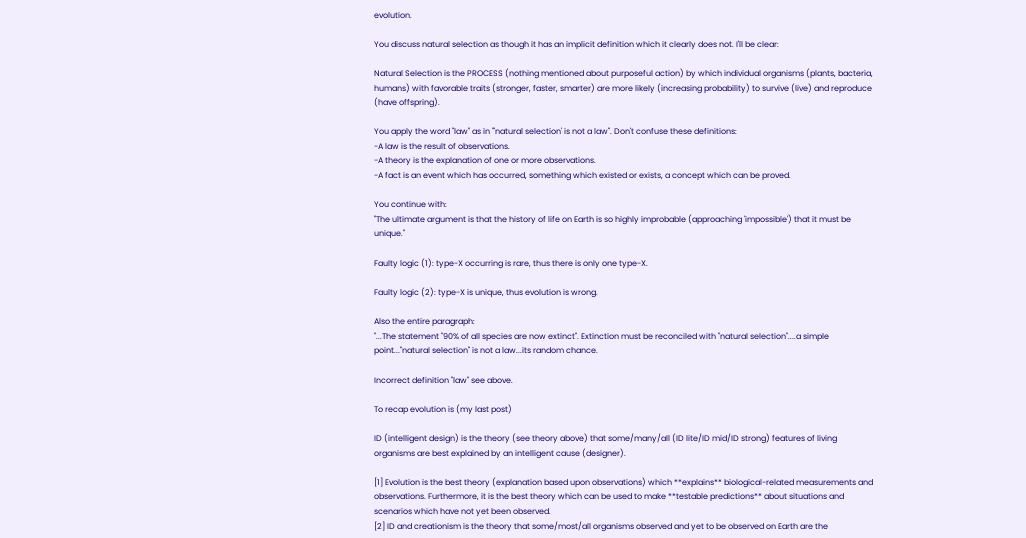evolution.

You discuss natural selection as though it has an implicit definition which it clearly does not. I'll be clear:

Natural Selection is the PROCESS (nothing mentioned about purposeful action) by which individual organisms (plants, bacteria, humans) with favorable traits (stronger, faster, smarter) are more likely (increasing probability) to survive (live) and reproduce (have offspring).

You apply the word "law" as in "'natural selection' is not a law". Don't confuse these definitions:
-A law is the result of observations.
-A theory is the explanation of one or more observations.
-A fact is an event which has occurred, something which existed or exists, a concept which can be proved.

You continue with:
"The ultimate argument is that the history of life on Earth is so highly improbable (approaching 'impossible') that it must be unique."

Faulty logic (1): type-X occurring is rare, thus there is only one type-X.

Faulty logic (2): type-X is unique, thus evolution is wrong.

Also the entire paragraph:
"...The statement "90% of all species are now extinct". Extinction must be reconciled with "natural selection"....a simple point..."natural selection" is not a law...its random chance.

Incorrect definition "law" see above.

To recap evolution is (my last post)

ID (intelligent design) is the theory (see theory above) that some/many/all (ID lite/ID mid/ID strong) features of living organisms are best explained by an intelligent cause (designer).

[1] Evolution is the best theory (explanation based upon observations) which **explains** biological-related measurements and observations. Furthermore, it is the best theory which can be used to make **testable predictions** about situations and scenarios which have not yet been observed.
[2] ID and creationism is the theory that some/most/all organisms observed and yet to be observed on Earth are the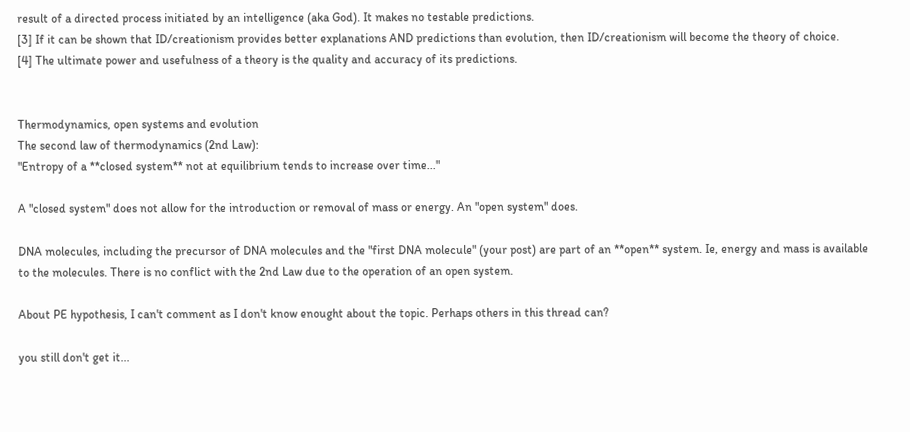result of a directed process initiated by an intelligence (aka God). It makes no testable predictions.
[3] If it can be shown that ID/creationism provides better explanations AND predictions than evolution, then ID/creationism will become the theory of choice.
[4] The ultimate power and usefulness of a theory is the quality and accuracy of its predictions.


Thermodynamics, open systems and evolution
The second law of thermodynamics (2nd Law):
"Entropy of a **closed system** not at equilibrium tends to increase over time..."

A "closed system" does not allow for the introduction or removal of mass or energy. An "open system" does.

DNA molecules, including the precursor of DNA molecules and the "first DNA molecule" (your post) are part of an **open** system. Ie, energy and mass is available to the molecules. There is no conflict with the 2nd Law due to the operation of an open system.

About PE hypothesis, I can't comment as I don't know enought about the topic. Perhaps others in this thread can?

you still don't get it...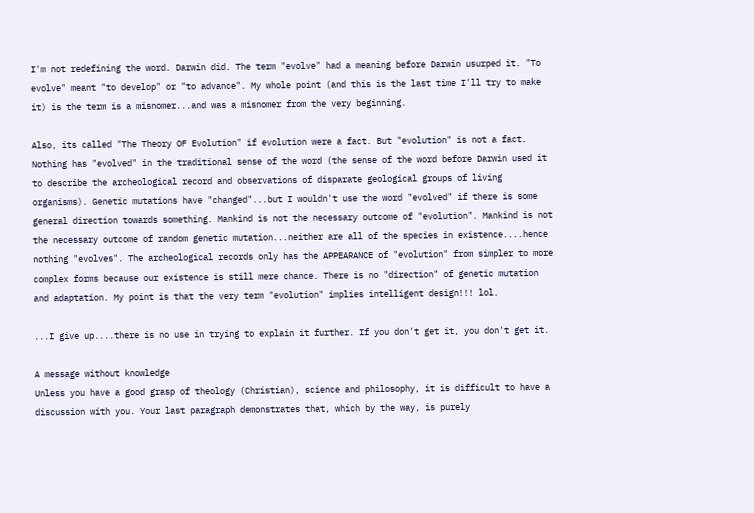I'm not redefining the word. Darwin did. The term "evolve" had a meaning before Darwin usurped it. "To evolve" meant "to develop" or "to advance". My whole point (and this is the last time I'll try to make it) is the term is a misnomer...and was a misnomer from the very beginning.

Also, its called "The Theory OF Evolution" if evolution were a fact. But "evolution" is not a fact. Nothing has "evolved" in the traditional sense of the word (the sense of the word before Darwin used it to describe the archeological record and observations of disparate geological groups of living organisms). Genetic mutations have "changed"...but I wouldn't use the word "evolved" if there is some general direction towards something. Mankind is not the necessary outcome of "evolution". Mankind is not the necessary outcome of random genetic mutation...neither are all of the species in existence....hence nothing "evolves". The archeological records only has the APPEARANCE of "evolution" from simpler to more complex forms because our existence is still mere chance. There is no "direction" of genetic mutation and adaptation. My point is that the very term "evolution" implies intelligent design!!! lol.

...I give up....there is no use in trying to explain it further. If you don't get it, you don't get it.

A message without knowledge
Unless you have a good grasp of theology (Christian), science and philosophy, it is difficult to have a discussion with you. Your last paragraph demonstrates that, which by the way, is purely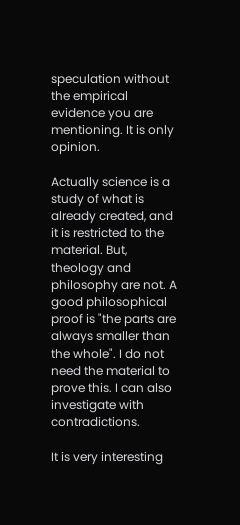speculation without the empirical evidence you are mentioning. It is only opinion.

Actually science is a study of what is already created, and it is restricted to the material. But, theology and philosophy are not. A good philosophical proof is "the parts are always smaller than the whole". I do not need the material to prove this. I can also investigate with contradictions.

It is very interesting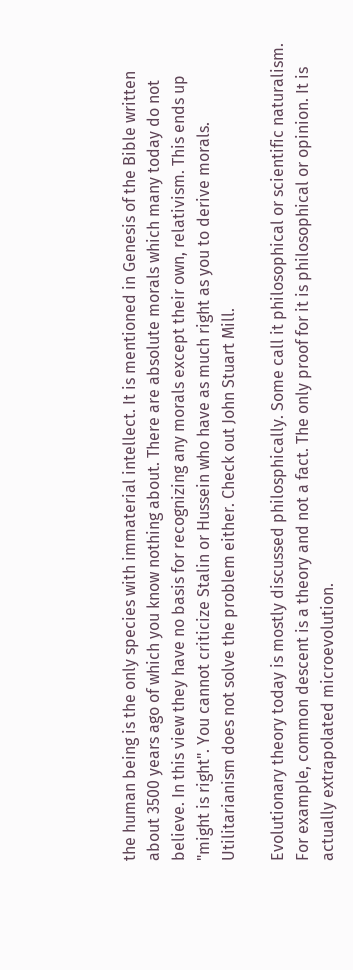the human being is the only species with immaterial intellect. It is mentioned in Genesis of the Bible written about 3500 years ago of which you know nothing about. There are absolute morals which many today do not believe. In this view they have no basis for recognizing any morals except their own, relativism. This ends up "might is right". You cannot criticize Stalin or Hussein who have as much right as you to derive morals. Utilitarianism does not solve the problem either. Check out John Stuart Mill.

Evolutionary theory today is mostly discussed philosphically. Some call it philosophical or scientific naturalism. For example, common descent is a theory and not a fact. The only proof for it is philosophical or opinion. It is actually extrapolated microevolution.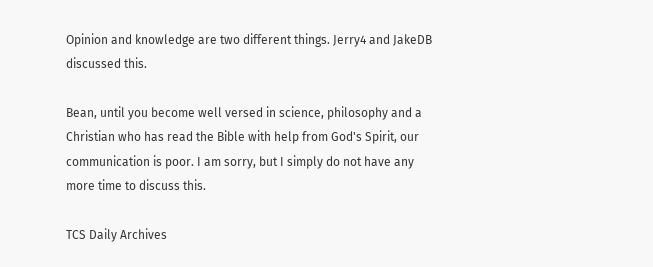Opinion and knowledge are two different things. Jerry4 and JakeDB discussed this.

Bean, until you become well versed in science, philosophy and a Christian who has read the Bible with help from God's Spirit, our communication is poor. I am sorry, but I simply do not have any more time to discuss this.

TCS Daily Archives